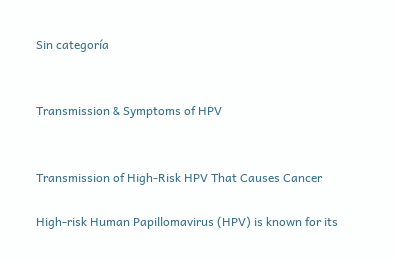Sin categoría


Transmission & Symptoms of HPV


Transmission of High-Risk HPV That Causes Cancer

High-risk Human Papillomavirus (HPV) is known for its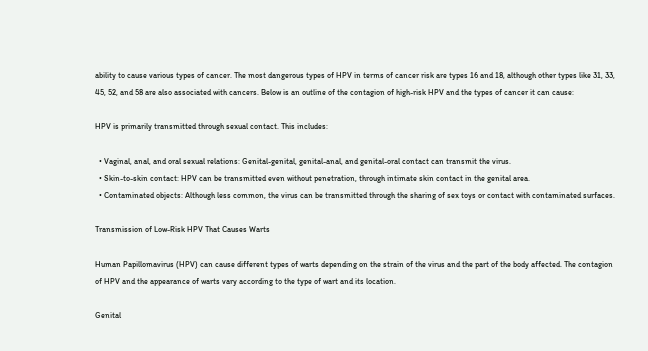ability to cause various types of cancer. The most dangerous types of HPV in terms of cancer risk are types 16 and 18, although other types like 31, 33, 45, 52, and 58 are also associated with cancers. Below is an outline of the contagion of high-risk HPV and the types of cancer it can cause:

HPV is primarily transmitted through sexual contact. This includes:

  • Vaginal, anal, and oral sexual relations: Genital-genital, genital-anal, and genital-oral contact can transmit the virus.
  • Skin-to-skin contact: HPV can be transmitted even without penetration, through intimate skin contact in the genital area.
  • Contaminated objects: Although less common, the virus can be transmitted through the sharing of sex toys or contact with contaminated surfaces.

Transmission of Low-Risk HPV That Causes Warts

Human Papillomavirus (HPV) can cause different types of warts depending on the strain of the virus and the part of the body affected. The contagion of HPV and the appearance of warts vary according to the type of wart and its location.

Genital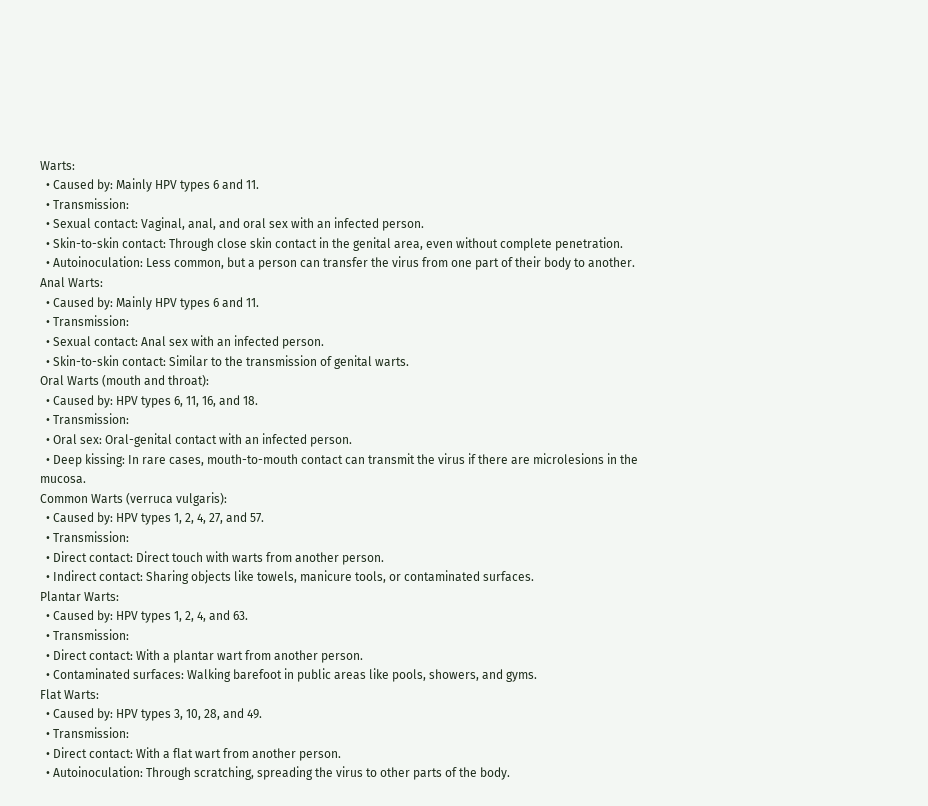Warts:
  • Caused by: Mainly HPV types 6 and 11.
  • Transmission:
  • Sexual contact: Vaginal, anal, and oral sex with an infected person.
  • Skin-to-skin contact: Through close skin contact in the genital area, even without complete penetration.
  • Autoinoculation: Less common, but a person can transfer the virus from one part of their body to another.
Anal Warts:
  • Caused by: Mainly HPV types 6 and 11.
  • Transmission:
  • Sexual contact: Anal sex with an infected person.
  • Skin-to-skin contact: Similar to the transmission of genital warts.
Oral Warts (mouth and throat):
  • Caused by: HPV types 6, 11, 16, and 18.
  • Transmission:
  • Oral sex: Oral-genital contact with an infected person.
  • Deep kissing: In rare cases, mouth-to-mouth contact can transmit the virus if there are microlesions in the mucosa.
Common Warts (verruca vulgaris):
  • Caused by: HPV types 1, 2, 4, 27, and 57.
  • Transmission:
  • Direct contact: Direct touch with warts from another person.
  • Indirect contact: Sharing objects like towels, manicure tools, or contaminated surfaces.
Plantar Warts:
  • Caused by: HPV types 1, 2, 4, and 63.
  • Transmission:
  • Direct contact: With a plantar wart from another person.
  • Contaminated surfaces: Walking barefoot in public areas like pools, showers, and gyms.
Flat Warts:
  • Caused by: HPV types 3, 10, 28, and 49.
  • Transmission:
  • Direct contact: With a flat wart from another person.
  • Autoinoculation: Through scratching, spreading the virus to other parts of the body.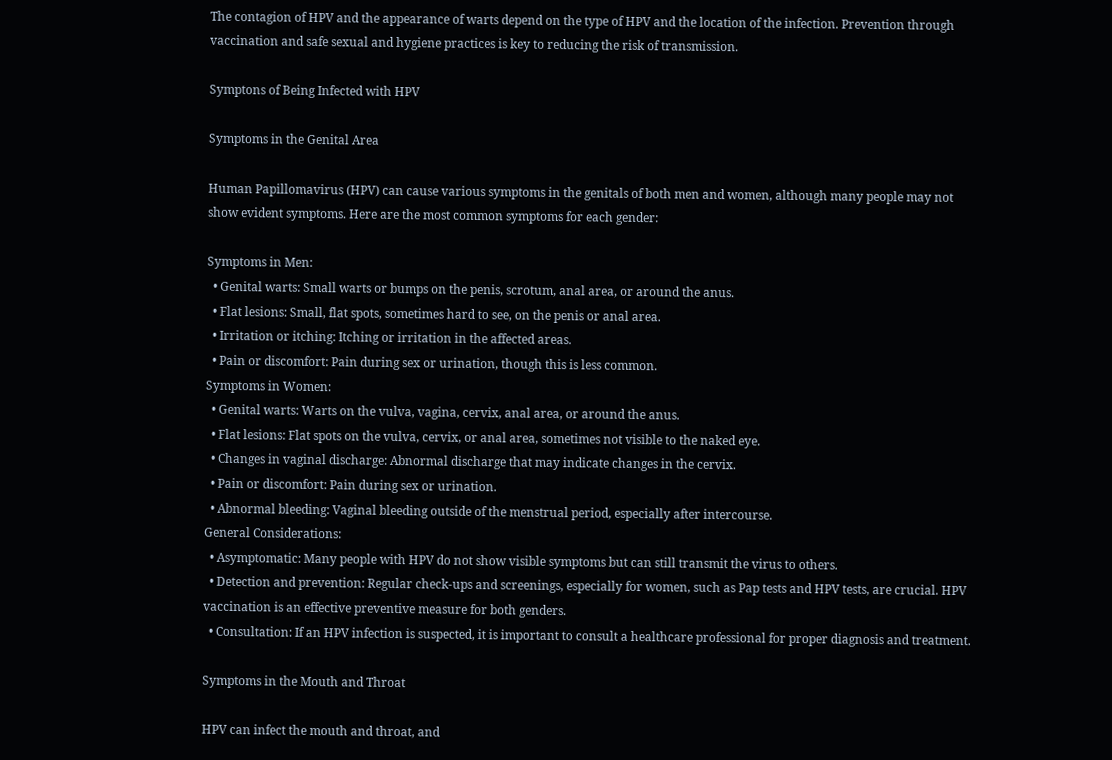The contagion of HPV and the appearance of warts depend on the type of HPV and the location of the infection. Prevention through vaccination and safe sexual and hygiene practices is key to reducing the risk of transmission.

Symptons of Being Infected with HPV

Symptoms in the Genital Area

Human Papillomavirus (HPV) can cause various symptoms in the genitals of both men and women, although many people may not show evident symptoms. Here are the most common symptoms for each gender:

Symptoms in Men:
  • Genital warts: Small warts or bumps on the penis, scrotum, anal area, or around the anus.
  • Flat lesions: Small, flat spots, sometimes hard to see, on the penis or anal area.
  • Irritation or itching: Itching or irritation in the affected areas.
  • Pain or discomfort: Pain during sex or urination, though this is less common.
Symptoms in Women:
  • Genital warts: Warts on the vulva, vagina, cervix, anal area, or around the anus.
  • Flat lesions: Flat spots on the vulva, cervix, or anal area, sometimes not visible to the naked eye.
  • Changes in vaginal discharge: Abnormal discharge that may indicate changes in the cervix.
  • Pain or discomfort: Pain during sex or urination.
  • Abnormal bleeding: Vaginal bleeding outside of the menstrual period, especially after intercourse.
General Considerations:
  • Asymptomatic: Many people with HPV do not show visible symptoms but can still transmit the virus to others.
  • Detection and prevention: Regular check-ups and screenings, especially for women, such as Pap tests and HPV tests, are crucial. HPV vaccination is an effective preventive measure for both genders.
  • Consultation: If an HPV infection is suspected, it is important to consult a healthcare professional for proper diagnosis and treatment.

Symptoms in the Mouth and Throat

HPV can infect the mouth and throat, and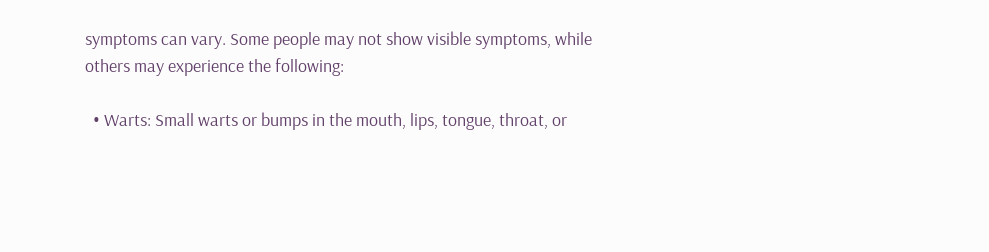symptoms can vary. Some people may not show visible symptoms, while others may experience the following:

  • Warts: Small warts or bumps in the mouth, lips, tongue, throat, or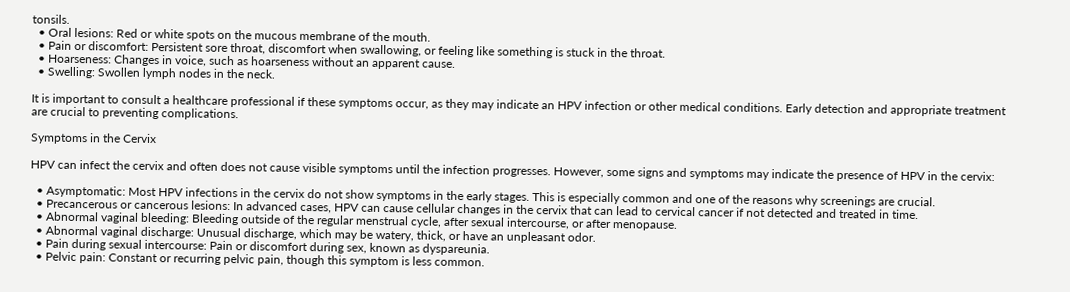tonsils.
  • Oral lesions: Red or white spots on the mucous membrane of the mouth.
  • Pain or discomfort: Persistent sore throat, discomfort when swallowing, or feeling like something is stuck in the throat.
  • Hoarseness: Changes in voice, such as hoarseness without an apparent cause.
  • Swelling: Swollen lymph nodes in the neck.

It is important to consult a healthcare professional if these symptoms occur, as they may indicate an HPV infection or other medical conditions. Early detection and appropriate treatment are crucial to preventing complications.

Symptoms in the Cervix

HPV can infect the cervix and often does not cause visible symptoms until the infection progresses. However, some signs and symptoms may indicate the presence of HPV in the cervix:

  • Asymptomatic: Most HPV infections in the cervix do not show symptoms in the early stages. This is especially common and one of the reasons why screenings are crucial.
  • Precancerous or cancerous lesions: In advanced cases, HPV can cause cellular changes in the cervix that can lead to cervical cancer if not detected and treated in time.
  • Abnormal vaginal bleeding: Bleeding outside of the regular menstrual cycle, after sexual intercourse, or after menopause.
  • Abnormal vaginal discharge: Unusual discharge, which may be watery, thick, or have an unpleasant odor.
  • Pain during sexual intercourse: Pain or discomfort during sex, known as dyspareunia.
  • Pelvic pain: Constant or recurring pelvic pain, though this symptom is less common.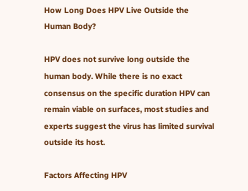How Long Does HPV Live Outside the Human Body?

HPV does not survive long outside the human body. While there is no exact consensus on the specific duration HPV can remain viable on surfaces, most studies and experts suggest the virus has limited survival outside its host.

Factors Affecting HPV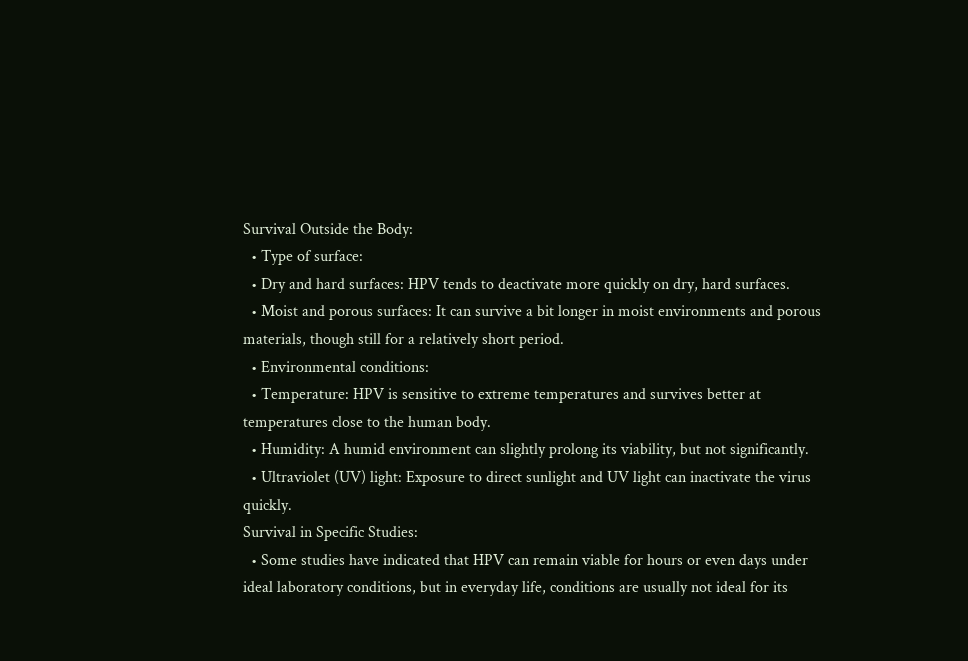Survival Outside the Body:
  • Type of surface:
  • Dry and hard surfaces: HPV tends to deactivate more quickly on dry, hard surfaces.
  • Moist and porous surfaces: It can survive a bit longer in moist environments and porous materials, though still for a relatively short period.
  • Environmental conditions:
  • Temperature: HPV is sensitive to extreme temperatures and survives better at temperatures close to the human body.
  • Humidity: A humid environment can slightly prolong its viability, but not significantly.
  • Ultraviolet (UV) light: Exposure to direct sunlight and UV light can inactivate the virus quickly.
Survival in Specific Studies:
  • Some studies have indicated that HPV can remain viable for hours or even days under ideal laboratory conditions, but in everyday life, conditions are usually not ideal for its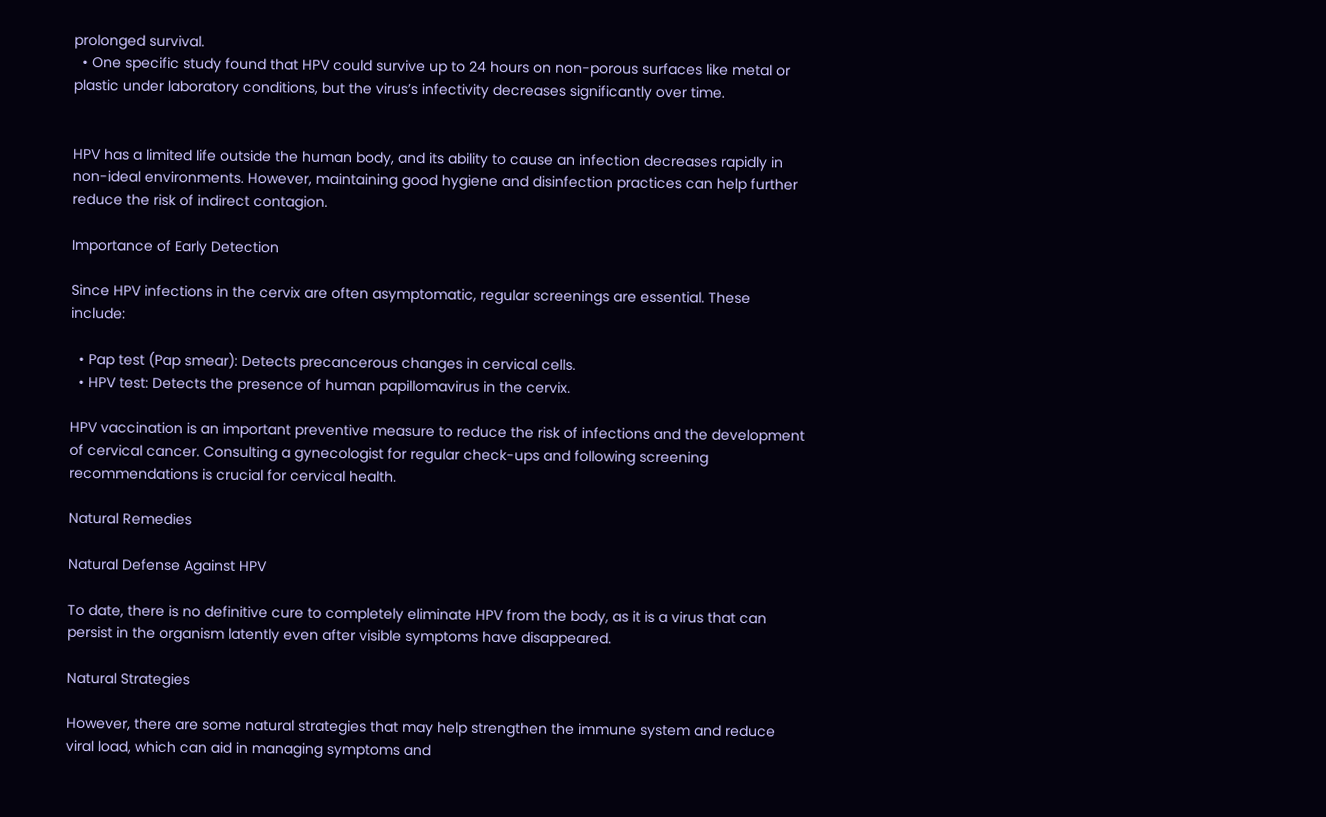prolonged survival.
  • One specific study found that HPV could survive up to 24 hours on non-porous surfaces like metal or plastic under laboratory conditions, but the virus’s infectivity decreases significantly over time.


HPV has a limited life outside the human body, and its ability to cause an infection decreases rapidly in non-ideal environments. However, maintaining good hygiene and disinfection practices can help further reduce the risk of indirect contagion.

Importance of Early Detection

Since HPV infections in the cervix are often asymptomatic, regular screenings are essential. These include:

  • Pap test (Pap smear): Detects precancerous changes in cervical cells.
  • HPV test: Detects the presence of human papillomavirus in the cervix.

HPV vaccination is an important preventive measure to reduce the risk of infections and the development of cervical cancer. Consulting a gynecologist for regular check-ups and following screening recommendations is crucial for cervical health.

Natural Remedies

Natural Defense Against HPV

To date, there is no definitive cure to completely eliminate HPV from the body, as it is a virus that can persist in the organism latently even after visible symptoms have disappeared.

Natural Strategies

However, there are some natural strategies that may help strengthen the immune system and reduce viral load, which can aid in managing symptoms and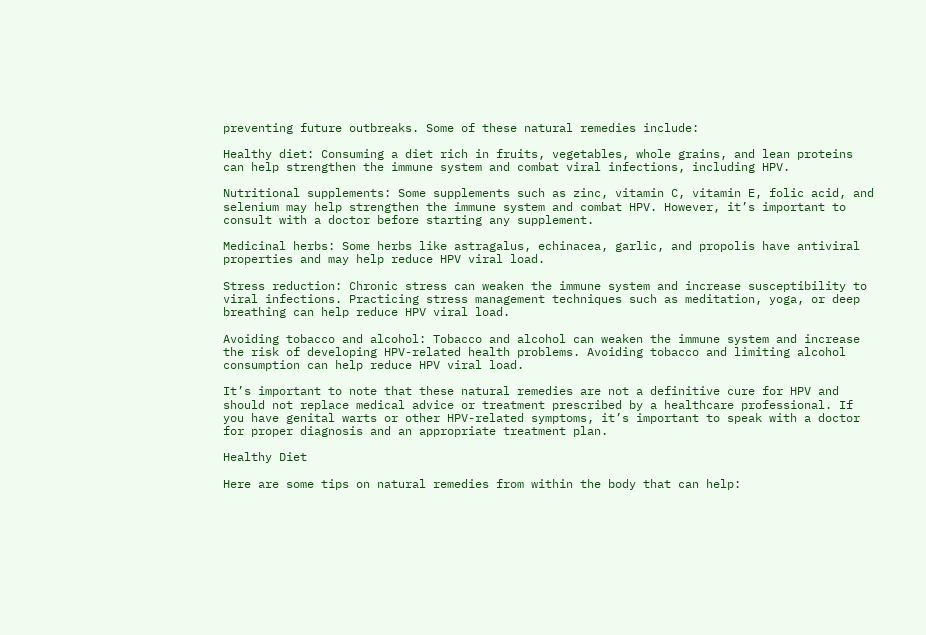preventing future outbreaks. Some of these natural remedies include:

Healthy diet: Consuming a diet rich in fruits, vegetables, whole grains, and lean proteins can help strengthen the immune system and combat viral infections, including HPV.

Nutritional supplements: Some supplements such as zinc, vitamin C, vitamin E, folic acid, and selenium may help strengthen the immune system and combat HPV. However, it’s important to consult with a doctor before starting any supplement.

Medicinal herbs: Some herbs like astragalus, echinacea, garlic, and propolis have antiviral properties and may help reduce HPV viral load.

Stress reduction: Chronic stress can weaken the immune system and increase susceptibility to viral infections. Practicing stress management techniques such as meditation, yoga, or deep breathing can help reduce HPV viral load.

Avoiding tobacco and alcohol: Tobacco and alcohol can weaken the immune system and increase the risk of developing HPV-related health problems. Avoiding tobacco and limiting alcohol consumption can help reduce HPV viral load.

It’s important to note that these natural remedies are not a definitive cure for HPV and should not replace medical advice or treatment prescribed by a healthcare professional. If you have genital warts or other HPV-related symptoms, it’s important to speak with a doctor for proper diagnosis and an appropriate treatment plan.

Healthy Diet

Here are some tips on natural remedies from within the body that can help: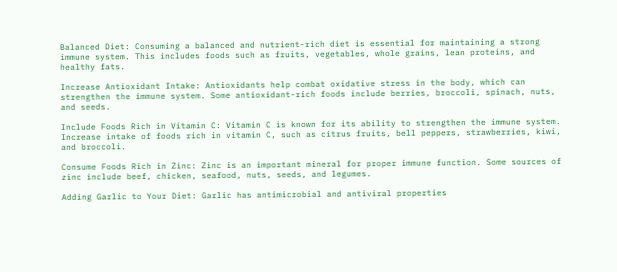Balanced Diet: Consuming a balanced and nutrient-rich diet is essential for maintaining a strong immune system. This includes foods such as fruits, vegetables, whole grains, lean proteins, and healthy fats.

Increase Antioxidant Intake: Antioxidants help combat oxidative stress in the body, which can strengthen the immune system. Some antioxidant-rich foods include berries, broccoli, spinach, nuts, and seeds.

Include Foods Rich in Vitamin C: Vitamin C is known for its ability to strengthen the immune system. Increase intake of foods rich in vitamin C, such as citrus fruits, bell peppers, strawberries, kiwi, and broccoli.

Consume Foods Rich in Zinc: Zinc is an important mineral for proper immune function. Some sources of zinc include beef, chicken, seafood, nuts, seeds, and legumes.

Adding Garlic to Your Diet: Garlic has antimicrobial and antiviral properties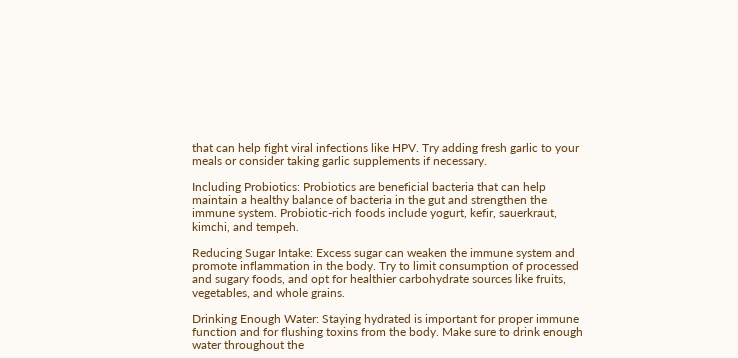that can help fight viral infections like HPV. Try adding fresh garlic to your meals or consider taking garlic supplements if necessary.

Including Probiotics: Probiotics are beneficial bacteria that can help maintain a healthy balance of bacteria in the gut and strengthen the immune system. Probiotic-rich foods include yogurt, kefir, sauerkraut, kimchi, and tempeh.

Reducing Sugar Intake: Excess sugar can weaken the immune system and promote inflammation in the body. Try to limit consumption of processed and sugary foods, and opt for healthier carbohydrate sources like fruits, vegetables, and whole grains.

Drinking Enough Water: Staying hydrated is important for proper immune function and for flushing toxins from the body. Make sure to drink enough water throughout the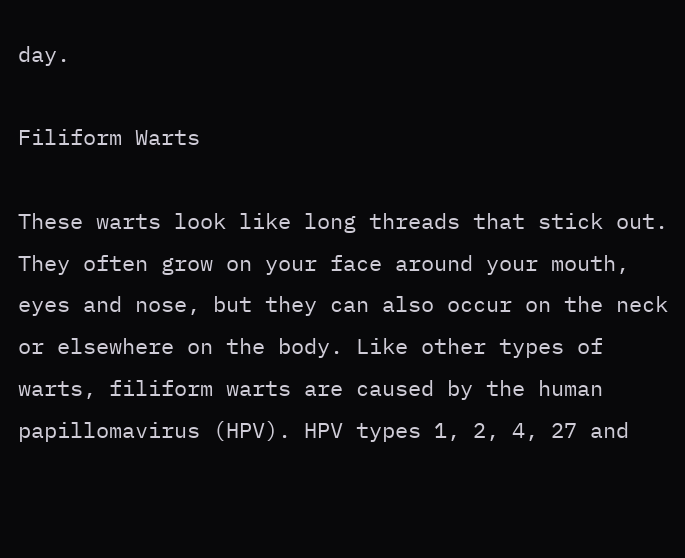day.

Filiform Warts

These warts look like long threads that stick out. They often grow on your face around your mouth, eyes and nose, but they can also occur on the neck or elsewhere on the body. Like other types of warts, filiform warts are caused by the human papillomavirus (HPV). HPV types 1, 2, 4, 27 and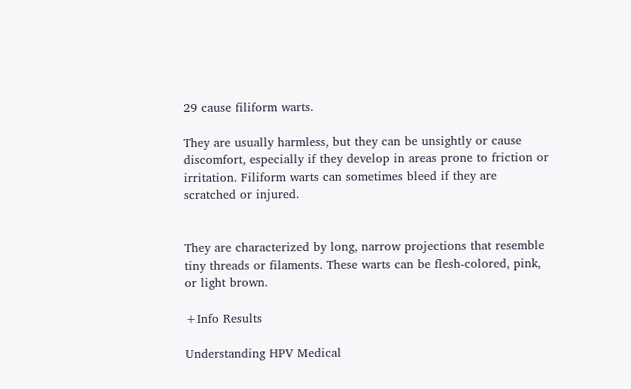29 cause filiform warts.

They are usually harmless, but they can be unsightly or cause discomfort, especially if they develop in areas prone to friction or irritation. Filiform warts can sometimes bleed if they are scratched or injured.


They are characterized by long, narrow projections that resemble tiny threads or filaments. These warts can be flesh-colored, pink, or light brown.

+Info Results

Understanding HPV Medical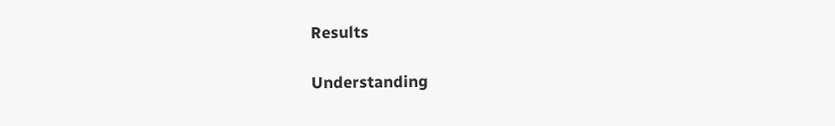Results

Understanding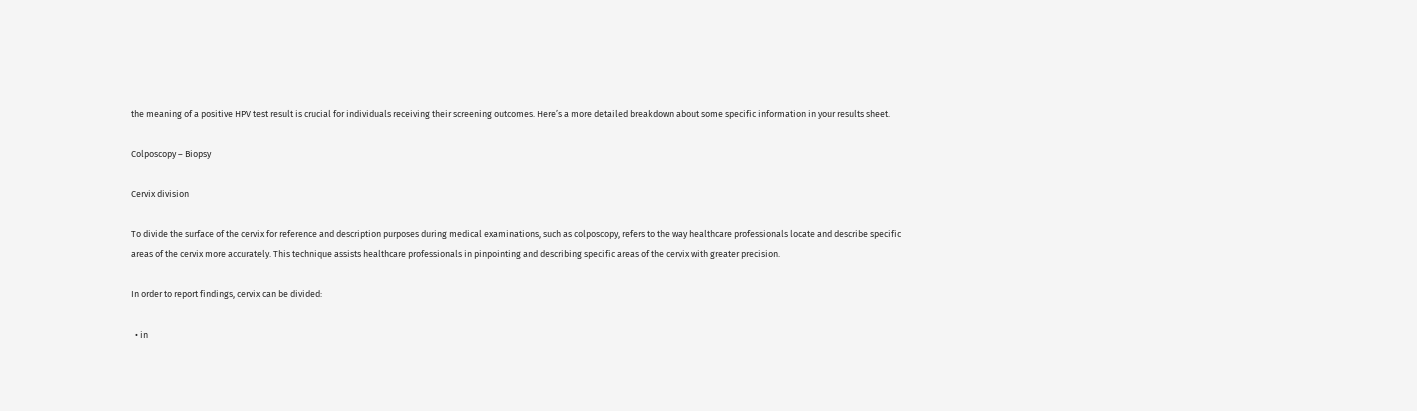the meaning of a positive HPV test result is crucial for individuals receiving their screening outcomes. Here’s a more detailed breakdown about some specific information in your results sheet.

Colposcopy – Biopsy

Cervix division

To divide the surface of the cervix for reference and description purposes during medical examinations, such as colposcopy, refers to the way healthcare professionals locate and describe specific areas of the cervix more accurately. This technique assists healthcare professionals in pinpointing and describing specific areas of the cervix with greater precision.

In order to report findings, cervix can be divided:

  • in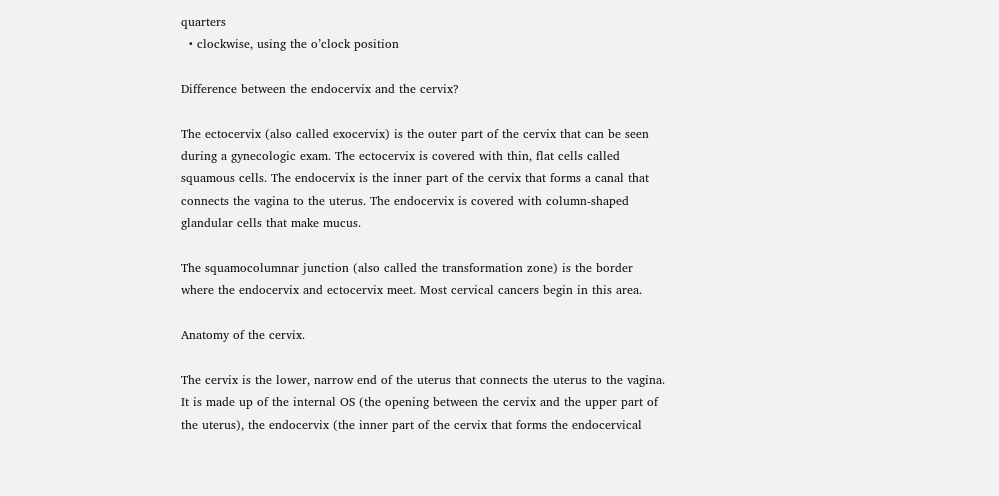quarters
  • clockwise, using the o’clock position

Difference between the endocervix and the cervix?

The ectocervix (also called exocervix) is the outer part of the cervix that can be seen during a gynecologic exam. The ectocervix is covered with thin, flat cells called squamous cells. The endocervix is the inner part of the cervix that forms a canal that connects the vagina to the uterus. The endocervix is covered with column-shaped glandular cells that make mucus.

The squamocolumnar junction (also called the transformation zone) is the border where the endocervix and ectocervix meet. Most cervical cancers begin in this area.

Anatomy of the cervix.

The cervix is the lower, narrow end of the uterus that connects the uterus to the vagina. It is made up of the internal OS (the opening between the cervix and the upper part of the uterus), the endocervix (the inner part of the cervix that forms the endocervical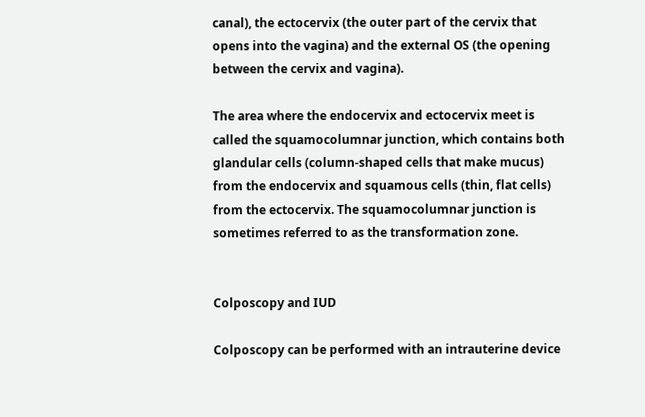canal), the ectocervix (the outer part of the cervix that opens into the vagina) and the external OS (the opening between the cervix and vagina).

The area where the endocervix and ectocervix meet is called the squamocolumnar junction, which contains both glandular cells (column-shaped cells that make mucus) from the endocervix and squamous cells (thin, flat cells) from the ectocervix. The squamocolumnar junction is sometimes referred to as the transformation zone.


Colposcopy and IUD

Colposcopy can be performed with an intrauterine device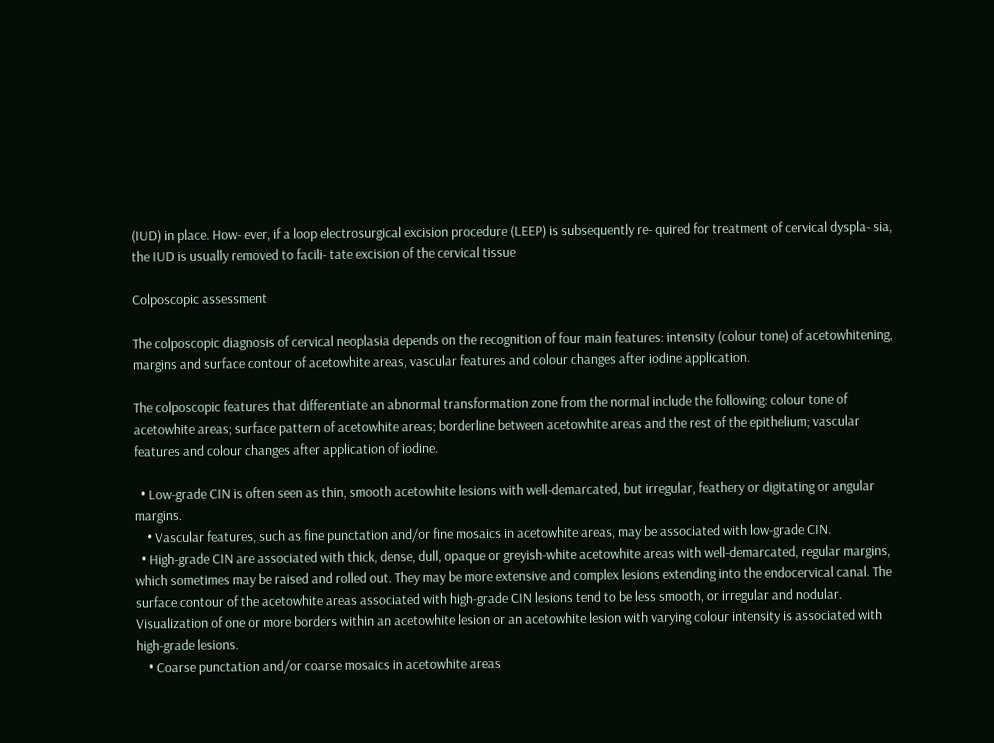(IUD) in place. How- ever, if a loop electrosurgical excision procedure (LEEP) is subsequently re- quired for treatment of cervical dyspla- sia, the IUD is usually removed to facili- tate excision of the cervical tissue

Colposcopic assessment

The colposcopic diagnosis of cervical neoplasia depends on the recognition of four main features: intensity (colour tone) of acetowhitening, margins and surface contour of acetowhite areas, vascular features and colour changes after iodine application.

The colposcopic features that differentiate an abnormal transformation zone from the normal include the following: colour tone of acetowhite areas; surface pattern of acetowhite areas; borderline between acetowhite areas and the rest of the epithelium; vascular features and colour changes after application of iodine.

  • Low-grade CIN is often seen as thin, smooth acetowhite lesions with well-demarcated, but irregular, feathery or digitating or angular margins.
    • Vascular features, such as fine punctation and/or fine mosaics in acetowhite areas, may be associated with low-grade CIN.
  • High-grade CIN are associated with thick, dense, dull, opaque or greyish-white acetowhite areas with well-demarcated, regular margins, which sometimes may be raised and rolled out. They may be more extensive and complex lesions extending into the endocervical canal. The surface contour of the acetowhite areas associated with high-grade CIN lesions tend to be less smooth, or irregular and nodular. Visualization of one or more borders within an acetowhite lesion or an acetowhite lesion with varying colour intensity is associated with high-grade lesions.
    • Coarse punctation and/or coarse mosaics in acetowhite areas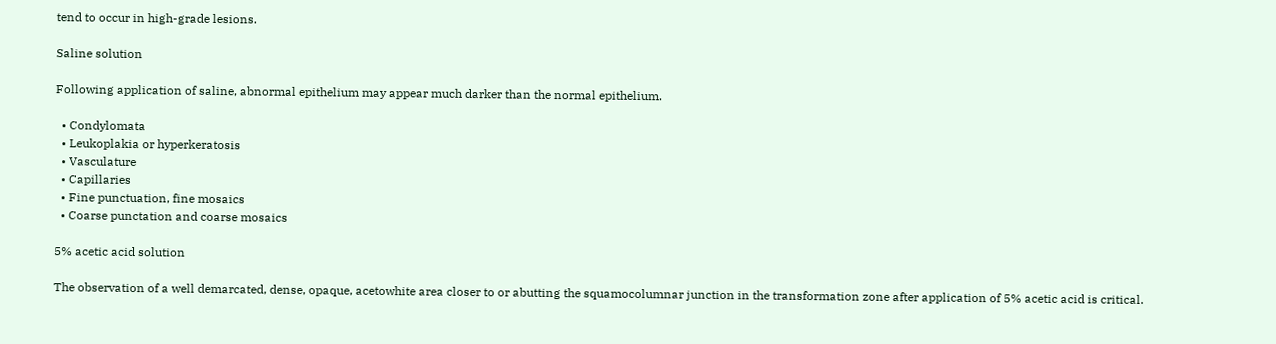tend to occur in high-grade lesions.

Saline solution

Following application of saline, abnormal epithelium may appear much darker than the normal epithelium.

  • Condylomata
  • Leukoplakia or hyperkeratosis
  • Vasculature
  • Capillaries
  • Fine punctuation, fine mosaics
  • Coarse punctation and coarse mosaics

5% acetic acid solution

The observation of a well demarcated, dense, opaque, acetowhite area closer to or abutting the squamocolumnar junction in the transformation zone after application of 5% acetic acid is critical.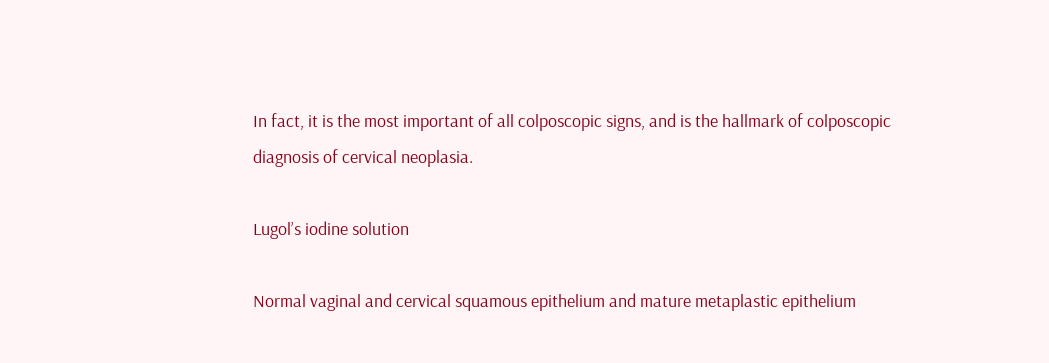In fact, it is the most important of all colposcopic signs, and is the hallmark of colposcopic diagnosis of cervical neoplasia.

Lugol’s iodine solution

Normal vaginal and cervical squamous epithelium and mature metaplastic epithelium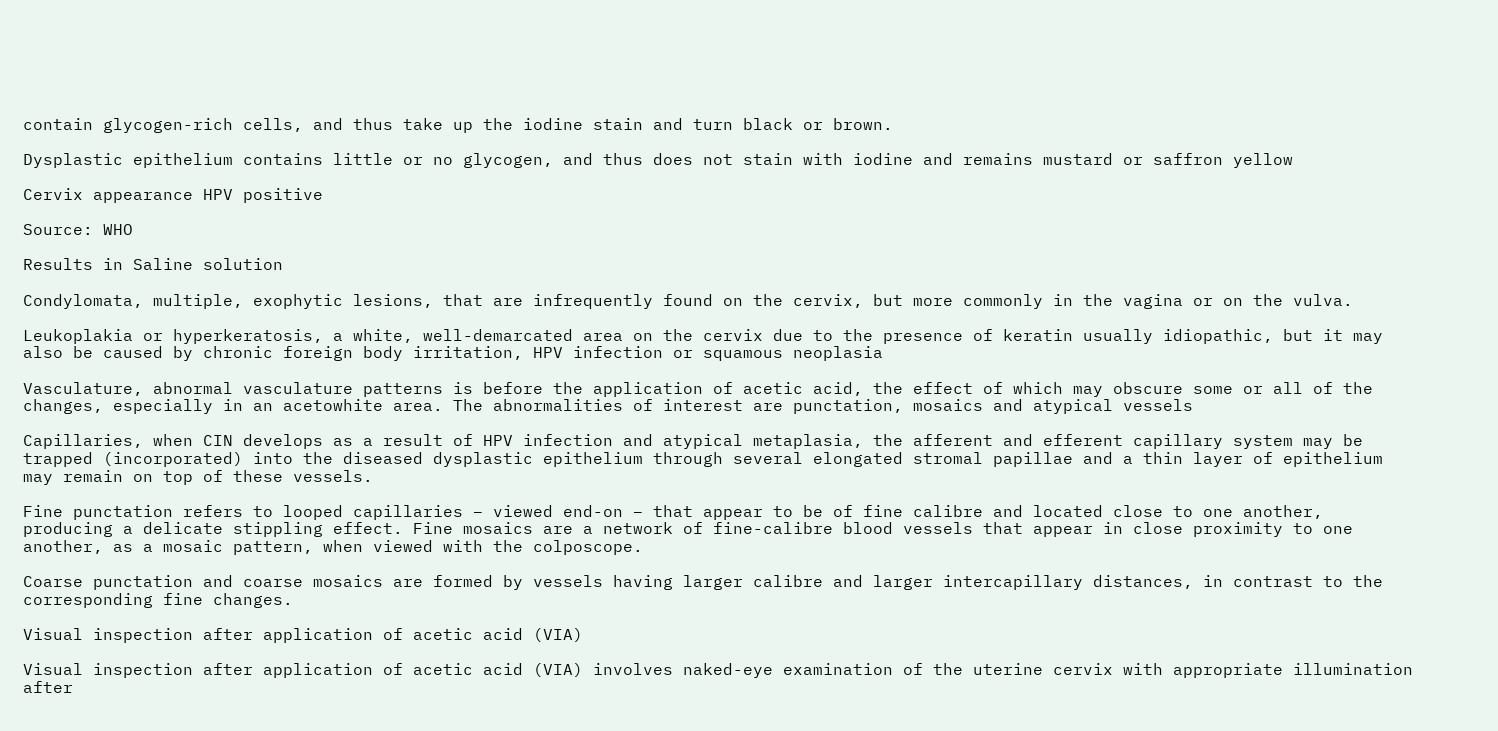contain glycogen-rich cells, and thus take up the iodine stain and turn black or brown.

Dysplastic epithelium contains little or no glycogen, and thus does not stain with iodine and remains mustard or saffron yellow

Cervix appearance HPV positive

Source: WHO

Results in Saline solution

Condylomata, multiple, exophytic lesions, that are infrequently found on the cervix, but more commonly in the vagina or on the vulva.

Leukoplakia or hyperkeratosis, a white, well-demarcated area on the cervix due to the presence of keratin usually idiopathic, but it may also be caused by chronic foreign body irritation, HPV infection or squamous neoplasia

Vasculature, abnormal vasculature patterns is before the application of acetic acid, the effect of which may obscure some or all of the changes, especially in an acetowhite area. The abnormalities of interest are punctation, mosaics and atypical vessels

Capillaries, when CIN develops as a result of HPV infection and atypical metaplasia, the afferent and efferent capillary system may be trapped (incorporated) into the diseased dysplastic epithelium through several elongated stromal papillae and a thin layer of epithelium may remain on top of these vessels.

Fine punctation refers to looped capillaries – viewed end-on – that appear to be of fine calibre and located close to one another, producing a delicate stippling effect. Fine mosaics are a network of fine-calibre blood vessels that appear in close proximity to one another, as a mosaic pattern, when viewed with the colposcope.

Coarse punctation and coarse mosaics are formed by vessels having larger calibre and larger intercapillary distances, in contrast to the corresponding fine changes.

Visual inspection after application of acetic acid (VIA)

Visual inspection after application of acetic acid (VIA) involves naked-eye examination of the uterine cervix with appropriate illumination after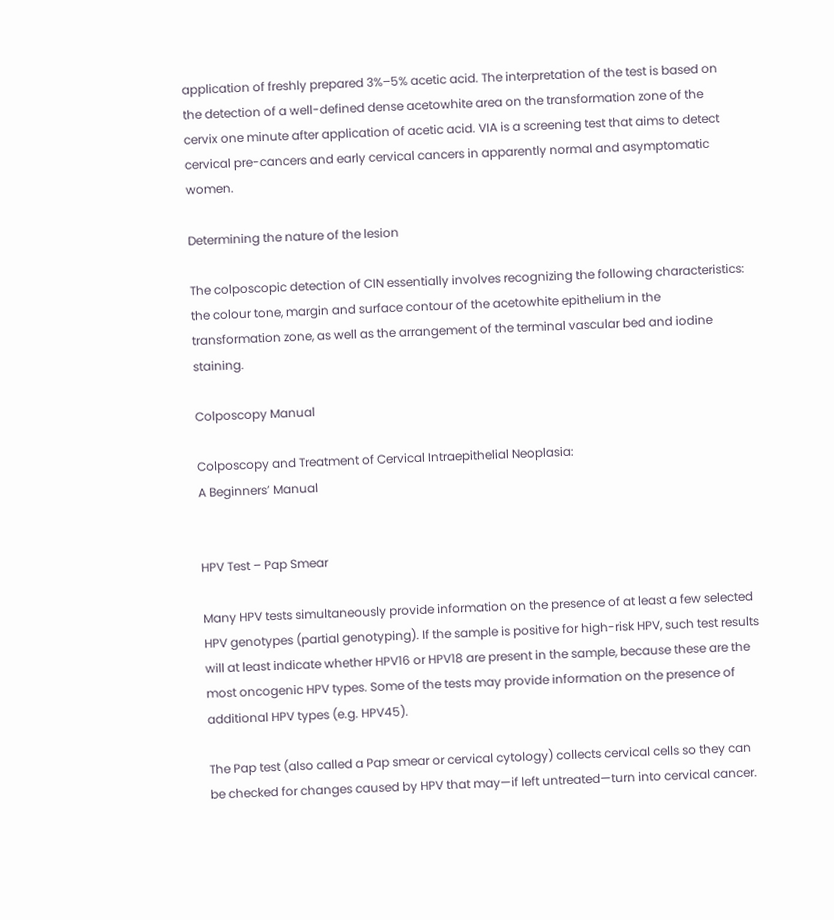application of freshly prepared 3%–5% acetic acid. The interpretation of the test is based on the detection of a well-defined dense acetowhite area on the transformation zone of the cervix one minute after application of acetic acid. VIA is a screening test that aims to detect cervical pre-cancers and early cervical cancers in apparently normal and asymptomatic women.

Determining the nature of the lesion

The colposcopic detection of CIN essentially involves recognizing the following characteristics: the colour tone, margin and surface contour of the acetowhite epithelium in the transformation zone, as well as the arrangement of the terminal vascular bed and iodine staining.

Colposcopy Manual

Colposcopy and Treatment of Cervical Intraepithelial Neoplasia:
A Beginners’ Manual


HPV Test – Pap Smear

Many HPV tests simultaneously provide information on the presence of at least a few selected HPV genotypes (partial genotyping). If the sample is positive for high-risk HPV, such test results will at least indicate whether HPV16 or HPV18 are present in the sample, because these are the most oncogenic HPV types. Some of the tests may provide information on the presence of additional HPV types (e.g. HPV45).

The Pap test (also called a Pap smear or cervical cytology) collects cervical cells so they can be checked for changes caused by HPV that may—if left untreated—turn into cervical cancer.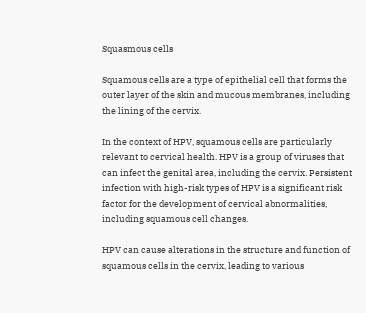Squasmous cells

Squamous cells are a type of epithelial cell that forms the outer layer of the skin and mucous membranes, including the lining of the cervix.

In the context of HPV, squamous cells are particularly relevant to cervical health. HPV is a group of viruses that can infect the genital area, including the cervix. Persistent infection with high-risk types of HPV is a significant risk factor for the development of cervical abnormalities, including squamous cell changes.

HPV can cause alterations in the structure and function of squamous cells in the cervix, leading to various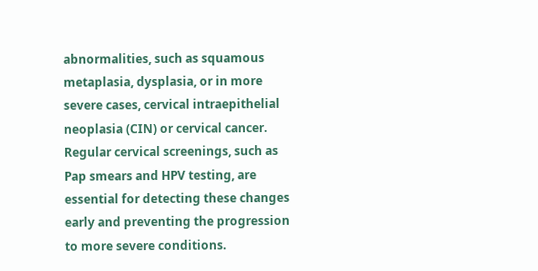abnormalities, such as squamous metaplasia, dysplasia, or in more severe cases, cervical intraepithelial neoplasia (CIN) or cervical cancer. Regular cervical screenings, such as Pap smears and HPV testing, are essential for detecting these changes early and preventing the progression to more severe conditions.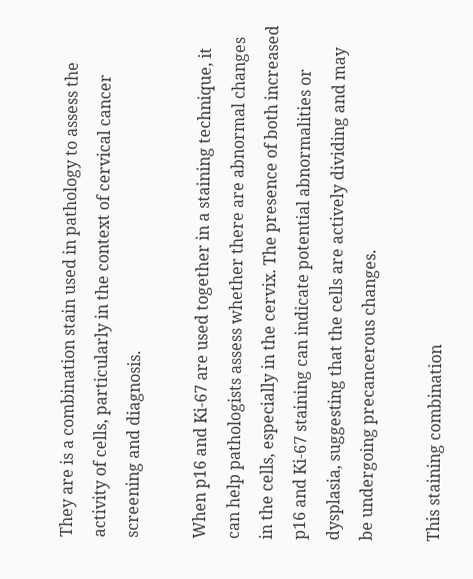They are is a combination stain used in pathology to assess the activity of cells, particularly in the context of cervical cancer screening and diagnosis.

When p16 and Ki-67 are used together in a staining technique, it can help pathologists assess whether there are abnormal changes in the cells, especially in the cervix. The presence of both increased p16 and Ki-67 staining can indicate potential abnormalities or dysplasia, suggesting that the cells are actively dividing and may be undergoing precancerous changes.

This staining combination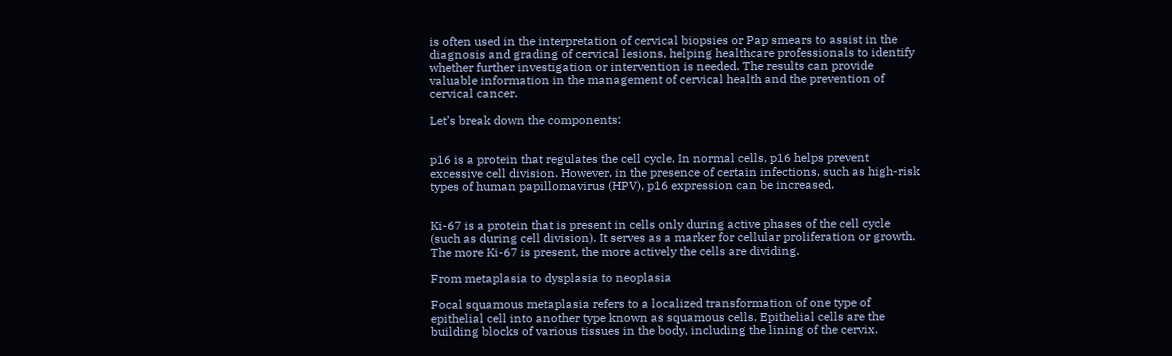is often used in the interpretation of cervical biopsies or Pap smears to assist in the diagnosis and grading of cervical lesions, helping healthcare professionals to identify whether further investigation or intervention is needed. The results can provide valuable information in the management of cervical health and the prevention of cervical cancer.

Let’s break down the components:


p16 is a protein that regulates the cell cycle. In normal cells, p16 helps prevent excessive cell division. However, in the presence of certain infections, such as high-risk types of human papillomavirus (HPV), p16 expression can be increased.


Ki-67 is a protein that is present in cells only during active phases of the cell cycle (such as during cell division). It serves as a marker for cellular proliferation or growth. The more Ki-67 is present, the more actively the cells are dividing.

From metaplasia to dysplasia to neoplasia

Focal squamous metaplasia refers to a localized transformation of one type of epithelial cell into another type known as squamous cells. Epithelial cells are the building blocks of various tissues in the body, including the lining of the cervix.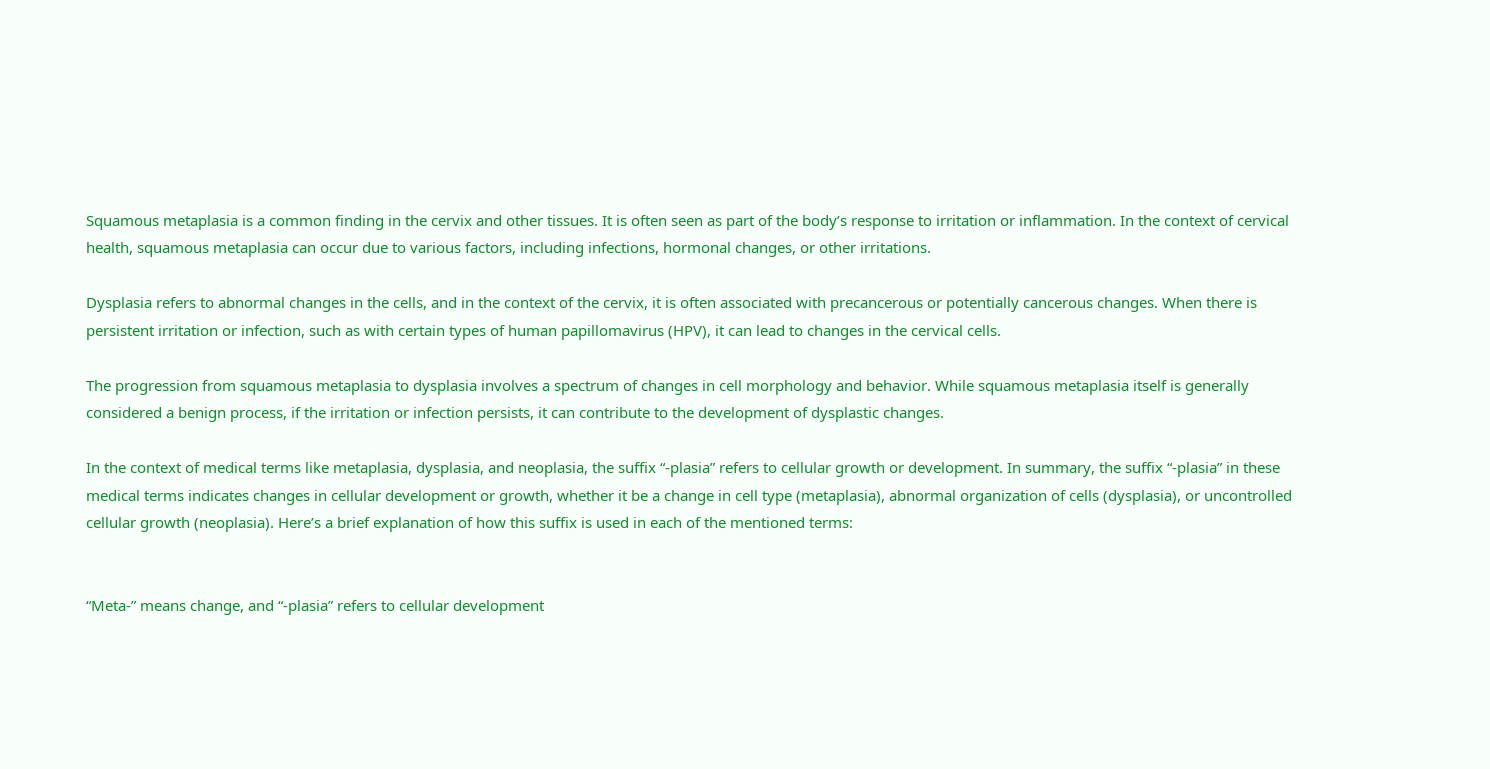Squamous metaplasia is a common finding in the cervix and other tissues. It is often seen as part of the body’s response to irritation or inflammation. In the context of cervical health, squamous metaplasia can occur due to various factors, including infections, hormonal changes, or other irritations.

Dysplasia refers to abnormal changes in the cells, and in the context of the cervix, it is often associated with precancerous or potentially cancerous changes. When there is persistent irritation or infection, such as with certain types of human papillomavirus (HPV), it can lead to changes in the cervical cells.

The progression from squamous metaplasia to dysplasia involves a spectrum of changes in cell morphology and behavior. While squamous metaplasia itself is generally considered a benign process, if the irritation or infection persists, it can contribute to the development of dysplastic changes.

In the context of medical terms like metaplasia, dysplasia, and neoplasia, the suffix “-plasia” refers to cellular growth or development. In summary, the suffix “-plasia” in these medical terms indicates changes in cellular development or growth, whether it be a change in cell type (metaplasia), abnormal organization of cells (dysplasia), or uncontrolled cellular growth (neoplasia). Here’s a brief explanation of how this suffix is used in each of the mentioned terms:


“Meta-” means change, and “-plasia” refers to cellular development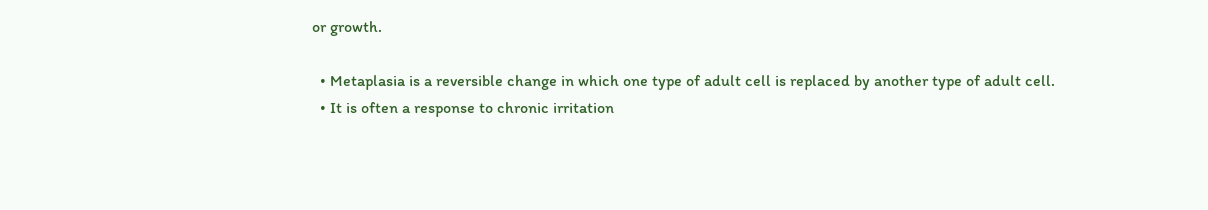or growth.

  • Metaplasia is a reversible change in which one type of adult cell is replaced by another type of adult cell.
  • It is often a response to chronic irritation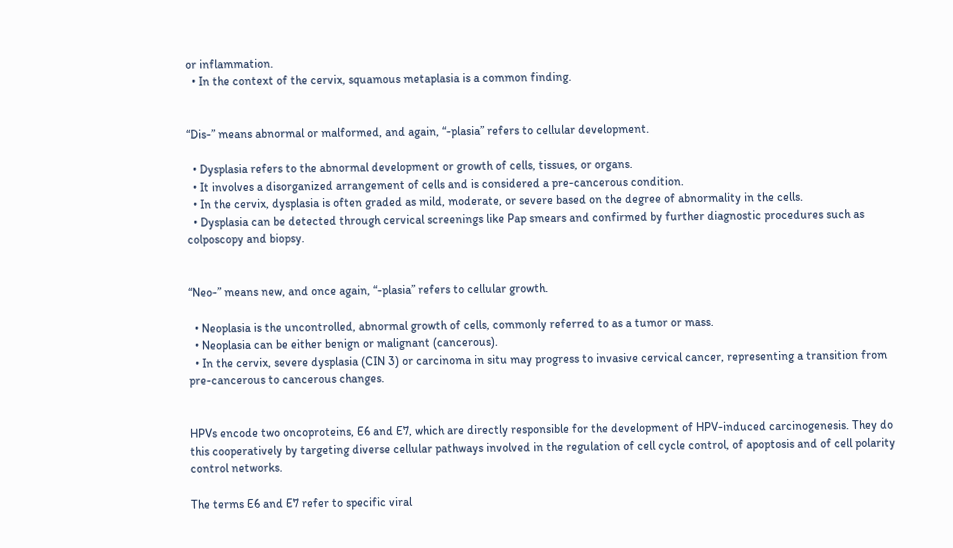or inflammation.
  • In the context of the cervix, squamous metaplasia is a common finding.


“Dis-” means abnormal or malformed, and again, “-plasia” refers to cellular development.

  • Dysplasia refers to the abnormal development or growth of cells, tissues, or organs.
  • It involves a disorganized arrangement of cells and is considered a pre-cancerous condition.
  • In the cervix, dysplasia is often graded as mild, moderate, or severe based on the degree of abnormality in the cells.
  • Dysplasia can be detected through cervical screenings like Pap smears and confirmed by further diagnostic procedures such as colposcopy and biopsy.


“Neo-” means new, and once again, “-plasia” refers to cellular growth.

  • Neoplasia is the uncontrolled, abnormal growth of cells, commonly referred to as a tumor or mass.
  • Neoplasia can be either benign or malignant (cancerous).
  • In the cervix, severe dysplasia (CIN 3) or carcinoma in situ may progress to invasive cervical cancer, representing a transition from pre-cancerous to cancerous changes.


HPVs encode two oncoproteins, E6 and E7, which are directly responsible for the development of HPV-induced carcinogenesis. They do this cooperatively by targeting diverse cellular pathways involved in the regulation of cell cycle control, of apoptosis and of cell polarity control networks.

The terms E6 and E7 refer to specific viral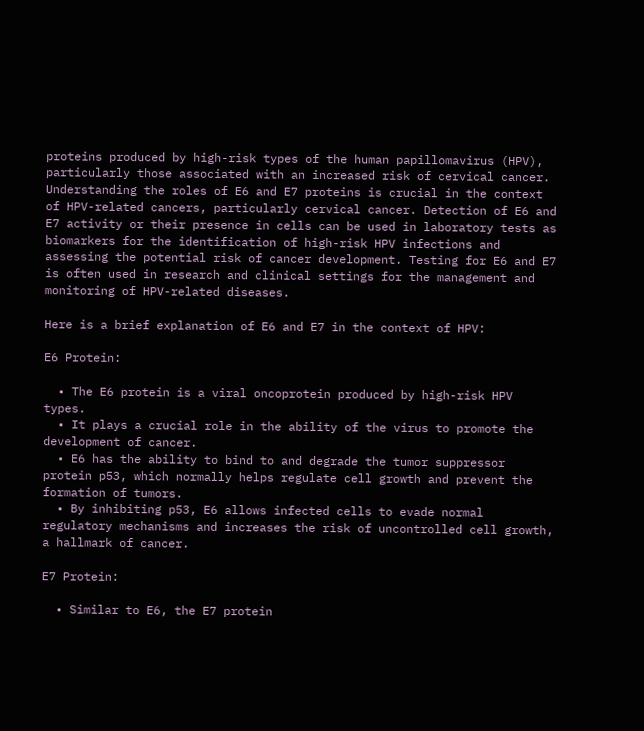proteins produced by high-risk types of the human papillomavirus (HPV), particularly those associated with an increased risk of cervical cancer. Understanding the roles of E6 and E7 proteins is crucial in the context of HPV-related cancers, particularly cervical cancer. Detection of E6 and E7 activity or their presence in cells can be used in laboratory tests as biomarkers for the identification of high-risk HPV infections and assessing the potential risk of cancer development. Testing for E6 and E7 is often used in research and clinical settings for the management and monitoring of HPV-related diseases.

Here is a brief explanation of E6 and E7 in the context of HPV:

E6 Protein:

  • The E6 protein is a viral oncoprotein produced by high-risk HPV types.
  • It plays a crucial role in the ability of the virus to promote the development of cancer.
  • E6 has the ability to bind to and degrade the tumor suppressor protein p53, which normally helps regulate cell growth and prevent the formation of tumors.
  • By inhibiting p53, E6 allows infected cells to evade normal regulatory mechanisms and increases the risk of uncontrolled cell growth, a hallmark of cancer.

E7 Protein:

  • Similar to E6, the E7 protein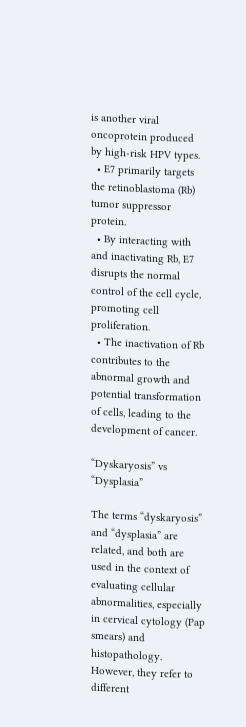is another viral oncoprotein produced by high-risk HPV types.
  • E7 primarily targets the retinoblastoma (Rb) tumor suppressor protein.
  • By interacting with and inactivating Rb, E7 disrupts the normal control of the cell cycle, promoting cell proliferation.
  • The inactivation of Rb contributes to the abnormal growth and potential transformation of cells, leading to the development of cancer.

“Dyskaryosis” vs “Dysplasia”

The terms “dyskaryosis” and “dysplasia” are related, and both are used in the context of evaluating cellular abnormalities, especially in cervical cytology (Pap smears) and histopathology. However, they refer to different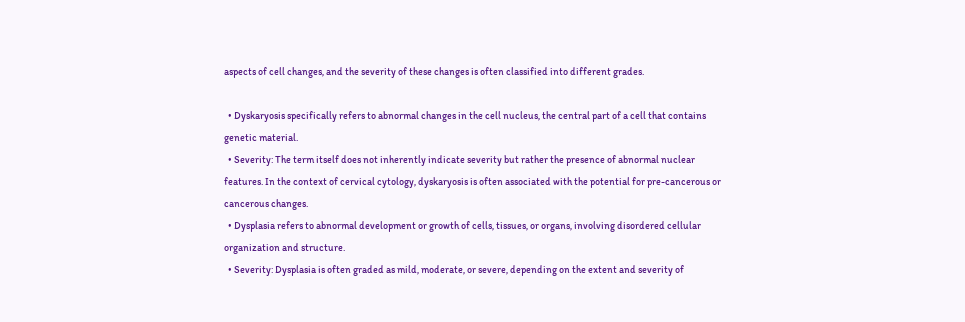aspects of cell changes, and the severity of these changes is often classified into different grades.

  • Dyskaryosis specifically refers to abnormal changes in the cell nucleus, the central part of a cell that contains genetic material.
  • Severity: The term itself does not inherently indicate severity but rather the presence of abnormal nuclear features. In the context of cervical cytology, dyskaryosis is often associated with the potential for pre-cancerous or cancerous changes.
  • Dysplasia refers to abnormal development or growth of cells, tissues, or organs, involving disordered cellular organization and structure.
  • Severity: Dysplasia is often graded as mild, moderate, or severe, depending on the extent and severity of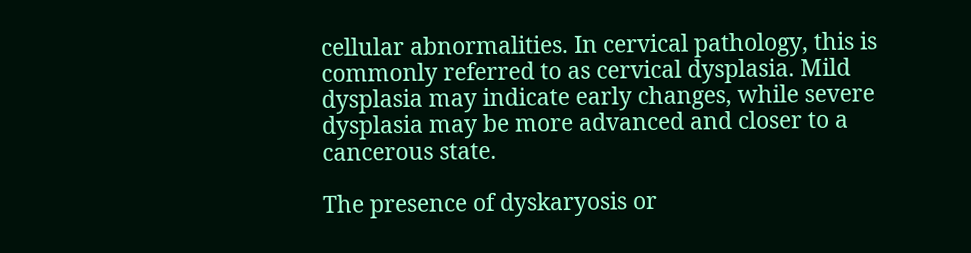cellular abnormalities. In cervical pathology, this is commonly referred to as cervical dysplasia. Mild dysplasia may indicate early changes, while severe dysplasia may be more advanced and closer to a cancerous state.

The presence of dyskaryosis or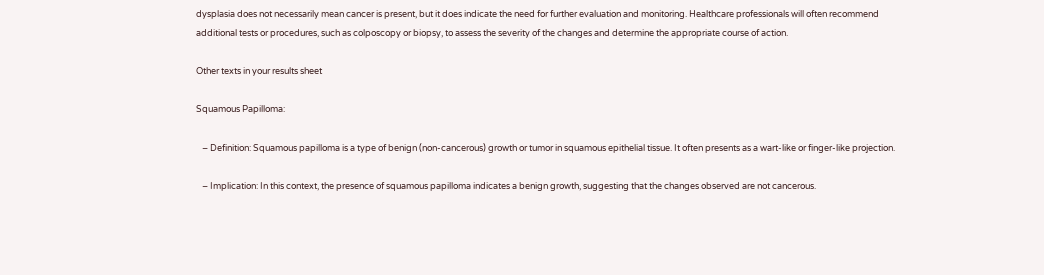dysplasia does not necessarily mean cancer is present, but it does indicate the need for further evaluation and monitoring. Healthcare professionals will often recommend additional tests or procedures, such as colposcopy or biopsy, to assess the severity of the changes and determine the appropriate course of action.

Other texts in your results sheet

Squamous Papilloma:

   – Definition: Squamous papilloma is a type of benign (non-cancerous) growth or tumor in squamous epithelial tissue. It often presents as a wart-like or finger-like projection.

   – Implication: In this context, the presence of squamous papilloma indicates a benign growth, suggesting that the changes observed are not cancerous.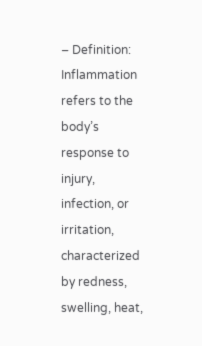– Definition: Inflammation refers to the body’s response to injury, infection, or irritation, characterized by redness, swelling, heat,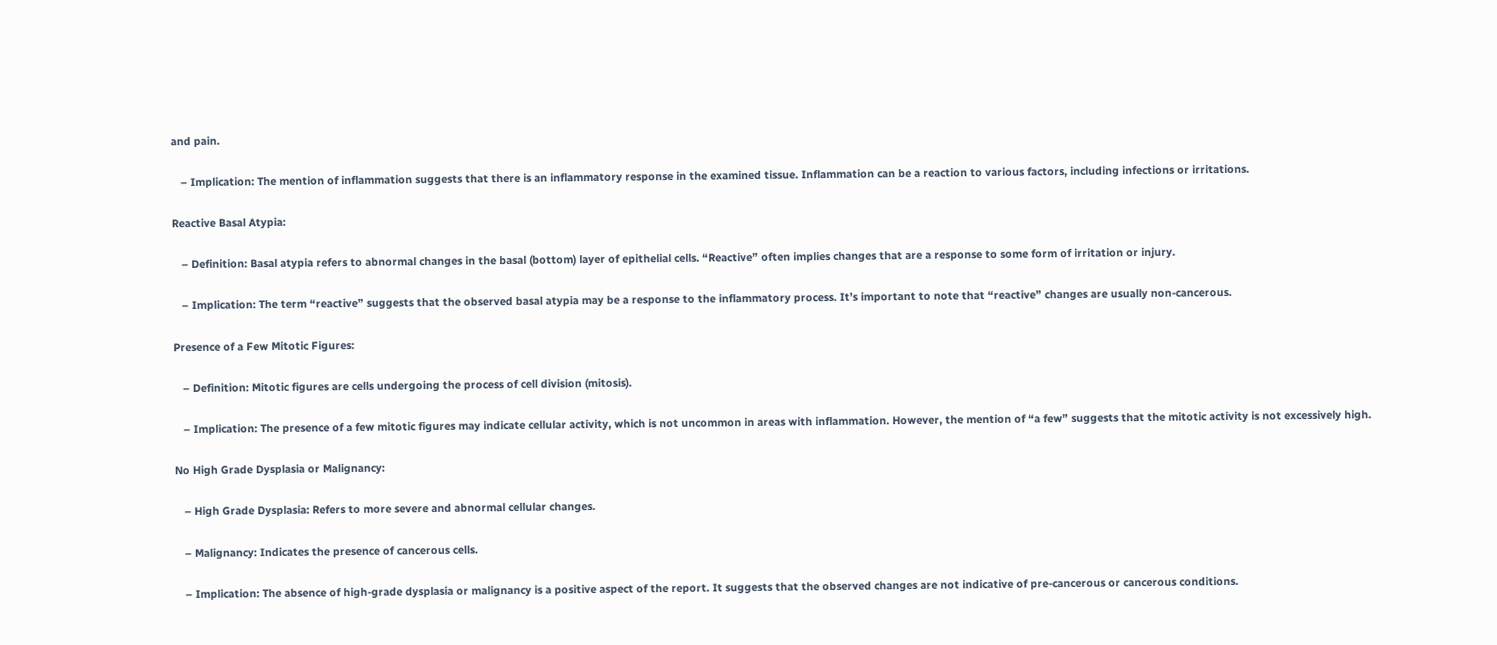and pain.

   – Implication: The mention of inflammation suggests that there is an inflammatory response in the examined tissue. Inflammation can be a reaction to various factors, including infections or irritations.

Reactive Basal Atypia:

   – Definition: Basal atypia refers to abnormal changes in the basal (bottom) layer of epithelial cells. “Reactive” often implies changes that are a response to some form of irritation or injury.

   – Implication: The term “reactive” suggests that the observed basal atypia may be a response to the inflammatory process. It’s important to note that “reactive” changes are usually non-cancerous.

Presence of a Few Mitotic Figures:

   – Definition: Mitotic figures are cells undergoing the process of cell division (mitosis).

   – Implication: The presence of a few mitotic figures may indicate cellular activity, which is not uncommon in areas with inflammation. However, the mention of “a few” suggests that the mitotic activity is not excessively high.

No High Grade Dysplasia or Malignancy:

   – High Grade Dysplasia: Refers to more severe and abnormal cellular changes.

   – Malignancy: Indicates the presence of cancerous cells.

   – Implication: The absence of high-grade dysplasia or malignancy is a positive aspect of the report. It suggests that the observed changes are not indicative of pre-cancerous or cancerous conditions.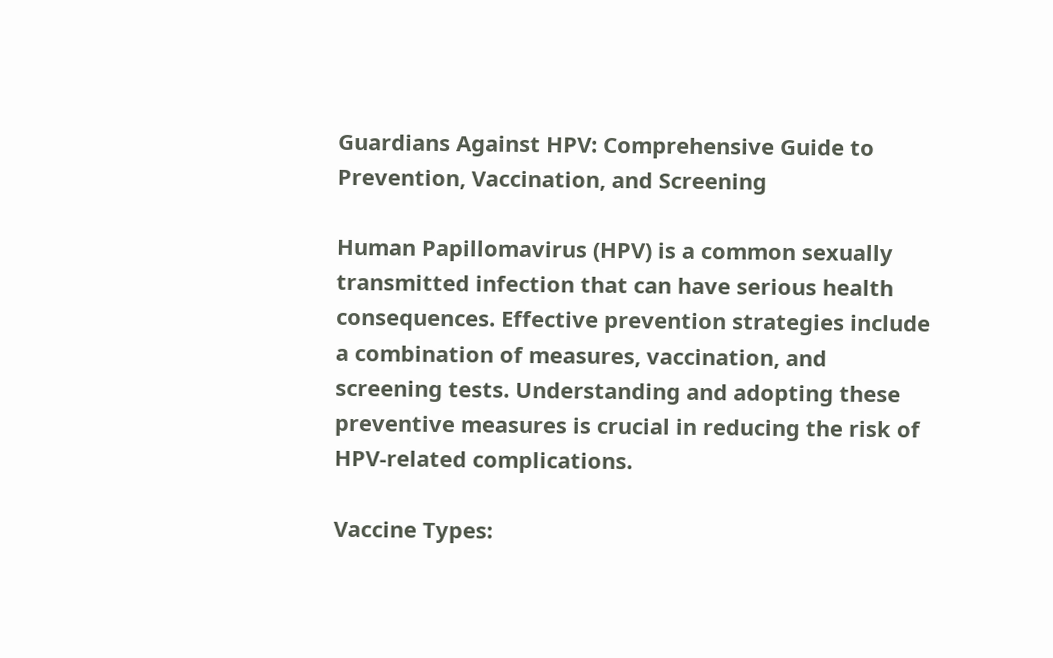Guardians Against HPV: Comprehensive Guide to Prevention, Vaccination, and Screening

Human Papillomavirus (HPV) is a common sexually transmitted infection that can have serious health consequences. Effective prevention strategies include a combination of measures, vaccination, and screening tests. Understanding and adopting these preventive measures is crucial in reducing the risk of HPV-related complications.

Vaccine Types: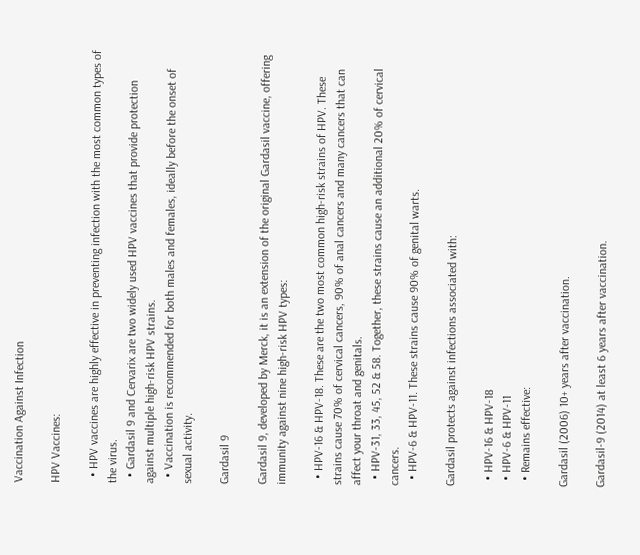Vaccination Against Infection

HPV Vaccines:

  • HPV vaccines are highly effective in preventing infection with the most common types of the virus.
  • Gardasil 9 and Cervarix are two widely used HPV vaccines that provide protection against multiple high-risk HPV strains.
  • Vaccination is recommended for both males and females, ideally before the onset of sexual activity.

Gardasil 9

Gardasil 9, developed by Merck, it is an extension of the original Gardasil vaccine, offering immunity against nine high-risk HPV types:

  • HPV-16 & HPV-18. These are the two most common high-risk strains of HPV. These strains cause 70% of cervical cancers, 90% of anal cancers and many cancers that can affect your throat and genitals.
  • HPV-31, 33, 45, 52 & 58. Together, these strains cause an additional 20% of cervical cancers.
  • HPV-6 & HPV-11. These strains cause 90% of genital warts.

Gardasil protects against infections associated with:

  • HPV-16 & HPV-18
  • HPV-6 & HPV-11
  • Remains effective:

Gardasil (2006) 10+ years after vaccination.

Gardasil-9 (2014) at least 6 years after vaccination.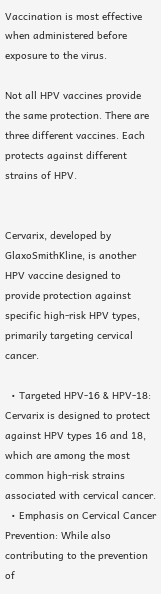Vaccination is most effective when administered before exposure to the virus.

Not all HPV vaccines provide the same protection. There are three different vaccines. Each protects against different strains of HPV.


Cervarix, developed by GlaxoSmithKline, is another HPV vaccine designed to provide protection against specific high-risk HPV types, primarily targeting cervical cancer.

  • Targeted HPV-16 & HPV-18: Cervarix is designed to protect against HPV types 16 and 18, which are among the most common high-risk strains associated with cervical cancer.
  • Emphasis on Cervical Cancer Prevention: While also contributing to the prevention of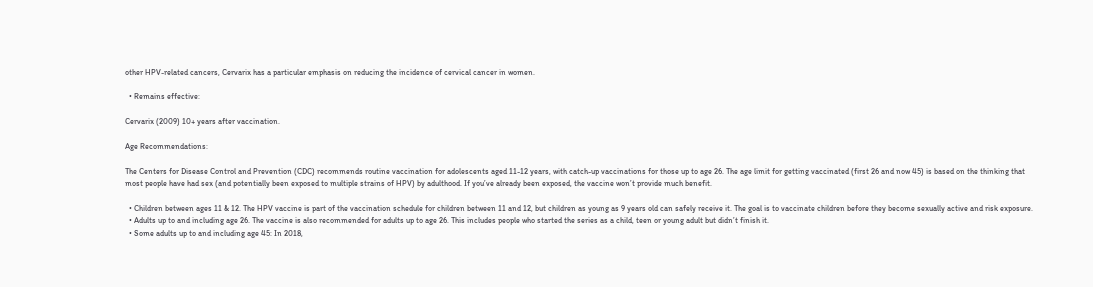other HPV-related cancers, Cervarix has a particular emphasis on reducing the incidence of cervical cancer in women.

  • Remains effective:

Cervarix (2009) 10+ years after vaccination.

Age Recommendations:

The Centers for Disease Control and Prevention (CDC) recommends routine vaccination for adolescents aged 11-12 years, with catch-up vaccinations for those up to age 26. The age limit for getting vaccinated (first 26 and now 45) is based on the thinking that most people have had sex (and potentially been exposed to multiple strains of HPV) by adulthood. If you’ve already been exposed, the vaccine won’t provide much benefit.

  • Children between ages 11 & 12. The HPV vaccine is part of the vaccination schedule for children between 11 and 12, but children as young as 9 years old can safely receive it. The goal is to vaccinate children before they become sexually active and risk exposure.
  • Adults up to and including age 26. The vaccine is also recommended for adults up to age 26. This includes people who started the series as a child, teen or young adult but didn’t finish it.
  • Some adults up to and including age 45: In 2018,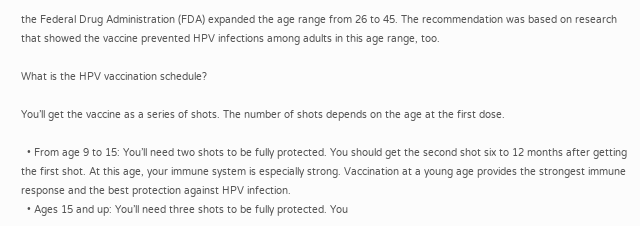the Federal Drug Administration (FDA) expanded the age range from 26 to 45. The recommendation was based on research that showed the vaccine prevented HPV infections among adults in this age range, too.

What is the HPV vaccination schedule?

You’ll get the vaccine as a series of shots. The number of shots depends on the age at the first dose.

  • From age 9 to 15: You’ll need two shots to be fully protected. You should get the second shot six to 12 months after getting the first shot. At this age, your immune system is especially strong. Vaccination at a young age provides the strongest immune response and the best protection against HPV infection.
  • Ages 15 and up: You’ll need three shots to be fully protected. You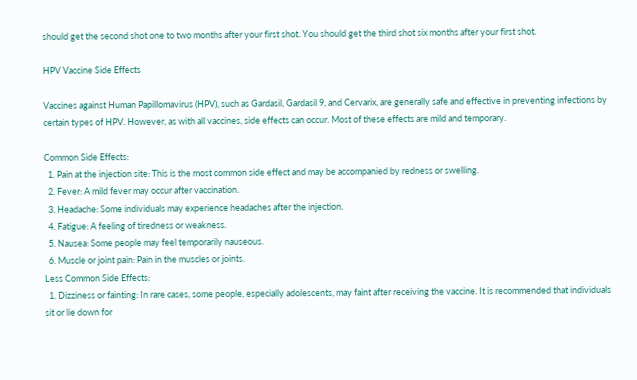should get the second shot one to two months after your first shot. You should get the third shot six months after your first shot.

HPV Vaccine Side Effects

Vaccines against Human Papillomavirus (HPV), such as Gardasil, Gardasil 9, and Cervarix, are generally safe and effective in preventing infections by certain types of HPV. However, as with all vaccines, side effects can occur. Most of these effects are mild and temporary.

Common Side Effects:
  1. Pain at the injection site: This is the most common side effect and may be accompanied by redness or swelling.
  2. Fever: A mild fever may occur after vaccination.
  3. Headache: Some individuals may experience headaches after the injection.
  4. Fatigue: A feeling of tiredness or weakness.
  5. Nausea: Some people may feel temporarily nauseous.
  6. Muscle or joint pain: Pain in the muscles or joints.
Less Common Side Effects:
  1. Dizziness or fainting: In rare cases, some people, especially adolescents, may faint after receiving the vaccine. It is recommended that individuals sit or lie down for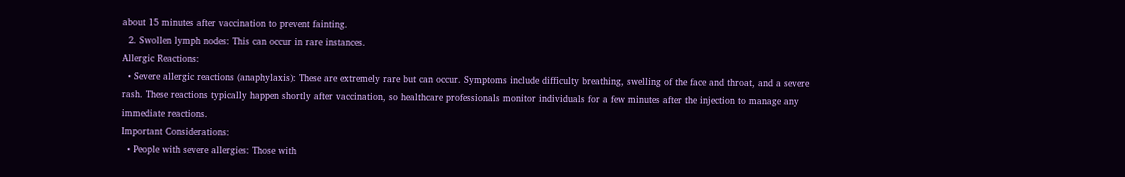about 15 minutes after vaccination to prevent fainting.
  2. Swollen lymph nodes: This can occur in rare instances.
Allergic Reactions:
  • Severe allergic reactions (anaphylaxis): These are extremely rare but can occur. Symptoms include difficulty breathing, swelling of the face and throat, and a severe rash. These reactions typically happen shortly after vaccination, so healthcare professionals monitor individuals for a few minutes after the injection to manage any immediate reactions.
Important Considerations:
  • People with severe allergies: Those with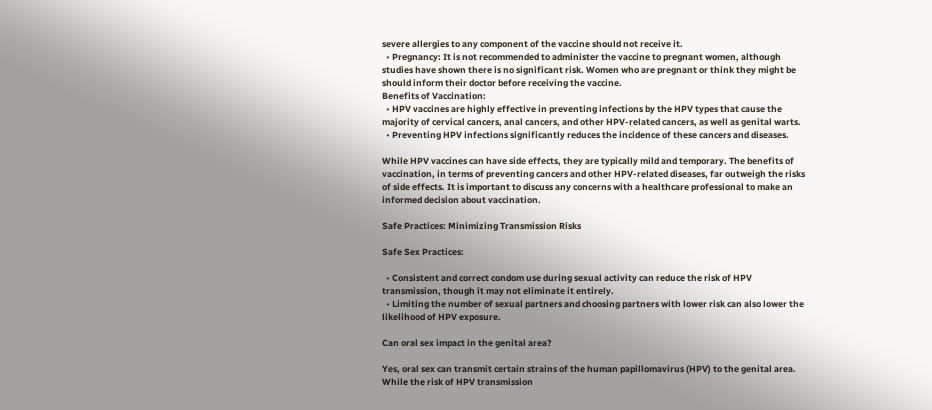severe allergies to any component of the vaccine should not receive it.
  • Pregnancy: It is not recommended to administer the vaccine to pregnant women, although studies have shown there is no significant risk. Women who are pregnant or think they might be should inform their doctor before receiving the vaccine.
Benefits of Vaccination:
  • HPV vaccines are highly effective in preventing infections by the HPV types that cause the majority of cervical cancers, anal cancers, and other HPV-related cancers, as well as genital warts.
  • Preventing HPV infections significantly reduces the incidence of these cancers and diseases.

While HPV vaccines can have side effects, they are typically mild and temporary. The benefits of vaccination, in terms of preventing cancers and other HPV-related diseases, far outweigh the risks of side effects. It is important to discuss any concerns with a healthcare professional to make an informed decision about vaccination.

Safe Practices: Minimizing Transmission Risks

Safe Sex Practices:

  • Consistent and correct condom use during sexual activity can reduce the risk of HPV transmission, though it may not eliminate it entirely.
  • Limiting the number of sexual partners and choosing partners with lower risk can also lower the likelihood of HPV exposure.

Can oral sex impact in the genital area?

Yes, oral sex can transmit certain strains of the human papillomavirus (HPV) to the genital area. While the risk of HPV transmission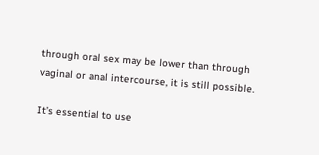through oral sex may be lower than through vaginal or anal intercourse, it is still possible.

It’s essential to use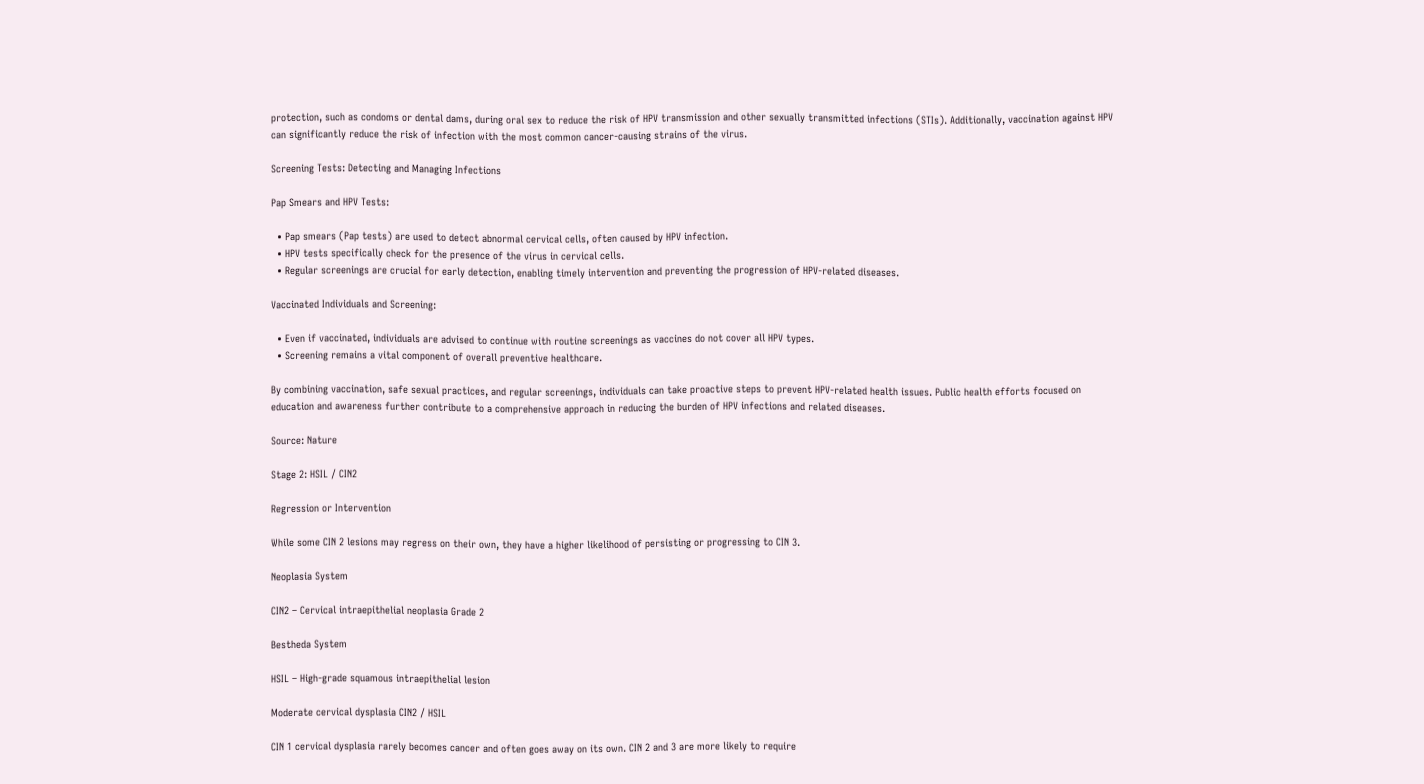protection, such as condoms or dental dams, during oral sex to reduce the risk of HPV transmission and other sexually transmitted infections (STIs). Additionally, vaccination against HPV can significantly reduce the risk of infection with the most common cancer-causing strains of the virus.

Screening Tests: Detecting and Managing Infections

Pap Smears and HPV Tests:

  • Pap smears (Pap tests) are used to detect abnormal cervical cells, often caused by HPV infection.
  • HPV tests specifically check for the presence of the virus in cervical cells.
  • Regular screenings are crucial for early detection, enabling timely intervention and preventing the progression of HPV-related diseases.

Vaccinated Individuals and Screening:

  • Even if vaccinated, individuals are advised to continue with routine screenings as vaccines do not cover all HPV types.
  • Screening remains a vital component of overall preventive healthcare.

By combining vaccination, safe sexual practices, and regular screenings, individuals can take proactive steps to prevent HPV-related health issues. Public health efforts focused on education and awareness further contribute to a comprehensive approach in reducing the burden of HPV infections and related diseases.

Source: Nature

Stage 2: HSIL / CIN2

Regression or Intervention

While some CIN 2 lesions may regress on their own, they have a higher likelihood of persisting or progressing to CIN 3.

Neoplasia System

CIN2 – Cervical intraepithelial neoplasia Grade 2

Bestheda System

HSIL – High-grade squamous intraepithelial lesion

Moderate cervical dysplasia CIN2 / HSIL

CIN 1 cervical dysplasia rarely becomes cancer and often goes away on its own. CIN 2 and 3 are more likely to require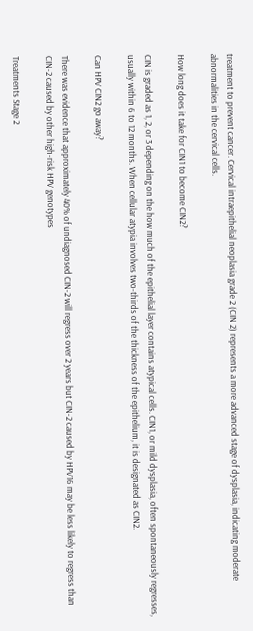treatment to prevent cancer. Cervical intraepithelial neoplasia grade 2 (CIN 2) represents a more advanced stage of dysplasia, indicating moderate abnormalities in the cervical cells.

How long does it take for CIN1 to become CIN2?

CIN is graded as 1, 2, or 3 depending on the how much of the epithelial layer contains atypical cells. CIN1, or mild dysplasia, often spontaneously regresses, usually within 6 to 12 months. When cellular atypia involves two-thirds of the thickness of the epithelium, it is designated as CIN2.

Can HPV CIN2 go away?

There was evidence that approximately 40% of undiagnosed CIN-2 will regress over 2 years but CIN-2 caused by HPV16 may be less likely to regress than CIN-2 caused by other high-risk HPV genotypes

Treatments Stage 2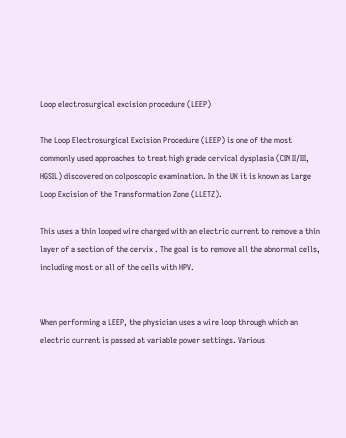Loop electrosurgical excision procedure (LEEP)

The Loop Electrosurgical Excision Procedure (LEEP) is one of the most commonly used approaches to treat high grade cervical dysplasia (CIN II/III, HGSIL) discovered on colposcopic examination. In the UK it is known as Large Loop Excision of the Transformation Zone (LLETZ).

This uses a thin looped wire charged with an electric current to remove a thin layer of a section of the cervix . The goal is to remove all the abnormal cells, including most or all of the cells with HPV.


When performing a LEEP, the physician uses a wire loop through which an electric current is passed at variable power settings. Various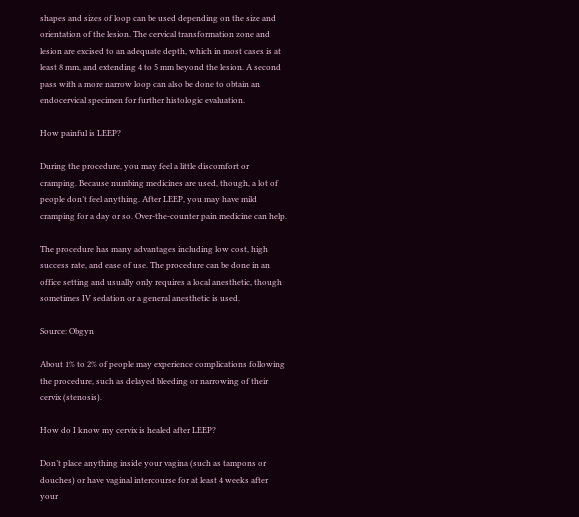shapes and sizes of loop can be used depending on the size and orientation of the lesion. The cervical transformation zone and lesion are excised to an adequate depth, which in most cases is at least 8 mm, and extending 4 to 5 mm beyond the lesion. A second pass with a more narrow loop can also be done to obtain an endocervical specimen for further histologic evaluation.

How painful is LEEP?

During the procedure, you may feel a little discomfort or cramping. Because numbing medicines are used, though, a lot of people don’t feel anything. After LEEP, you may have mild cramping for a day or so. Over-the-counter pain medicine can help.

The procedure has many advantages including low cost, high success rate, and ease of use. The procedure can be done in an office setting and usually only requires a local anesthetic, though sometimes IV sedation or a general anesthetic is used.

Source: Obgyn

About 1% to 2% of people may experience complications following the procedure, such as delayed bleeding or narrowing of their cervix (stenosis).

How do I know my cervix is healed after LEEP?

Don’t place anything inside your vagina (such as tampons or douches) or have vaginal intercourse for at least 4 weeks after your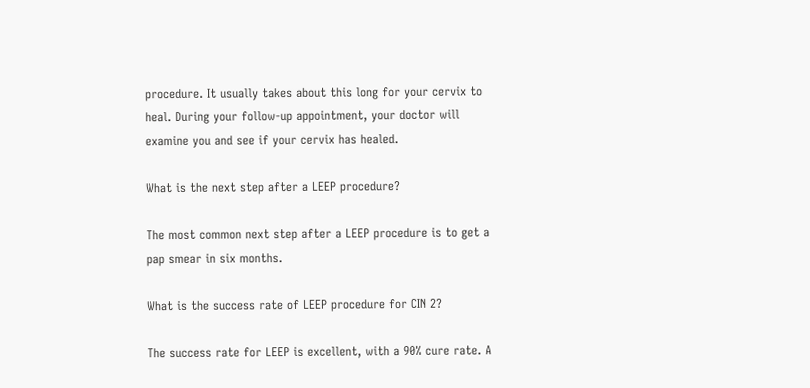procedure. It usually takes about this long for your cervix to heal. During your follow-up appointment, your doctor will examine you and see if your cervix has healed.

What is the next step after a LEEP procedure?

The most common next step after a LEEP procedure is to get a pap smear in six months.

What is the success rate of LEEP procedure for CIN 2?

The success rate for LEEP is excellent, with a 90% cure rate. A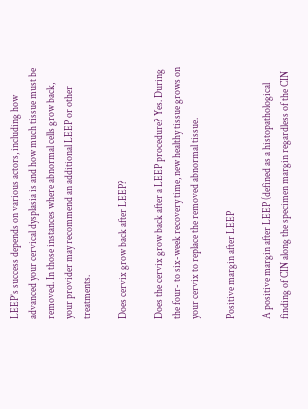LEEP’s success depends on various actors, including how advanced your cervical dysplasia is and how much tissue must be removed. In those instances where abnormal cells grow back, your provider may recommend an additional LEEP or other treatments.

Does cervix grow back after LEEP?

Does the cervix grow back after a LEEP procedure? Yes. During the four- to six-week recovery time, new healthy tissue grows on your cervix to replace the removed abnormal tissue.

Positive margin after LEEP

A positive margin after LEEP (defined as a histopathological finding of CIN along the specimen margin regardless of the CIN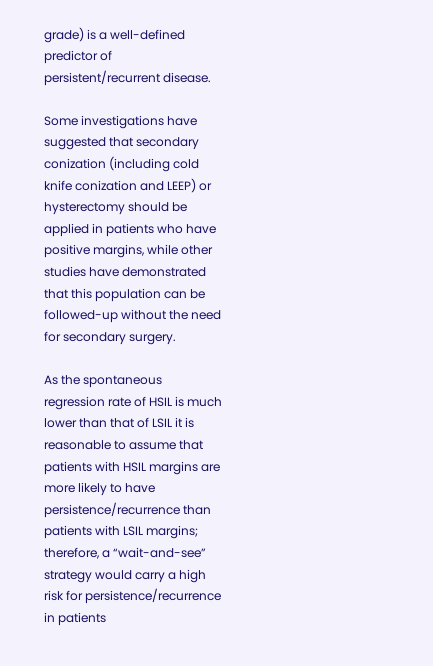grade) is a well-defined predictor of persistent/recurrent disease.

Some investigations have suggested that secondary conization (including cold knife conization and LEEP) or hysterectomy should be applied in patients who have positive margins, while other studies have demonstrated that this population can be followed-up without the need for secondary surgery.

As the spontaneous regression rate of HSIL is much lower than that of LSIL it is reasonable to assume that patients with HSIL margins are more likely to have persistence/recurrence than patients with LSIL margins; therefore, a “wait-and-see” strategy would carry a high risk for persistence/recurrence in patients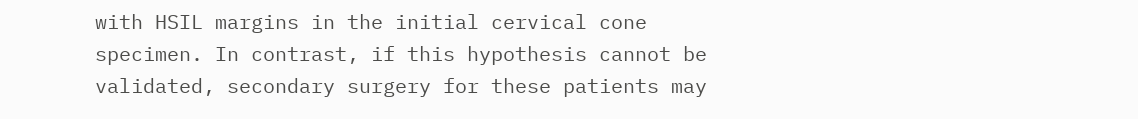with HSIL margins in the initial cervical cone specimen. In contrast, if this hypothesis cannot be validated, secondary surgery for these patients may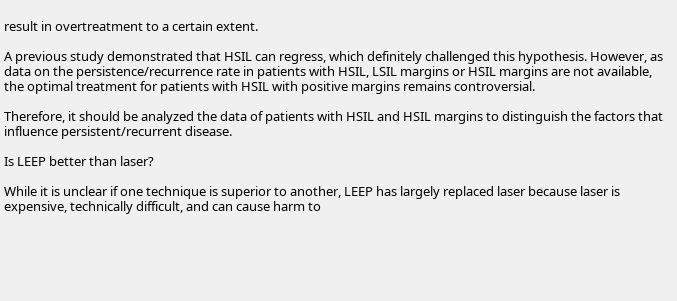result in overtreatment to a certain extent.

A previous study demonstrated that HSIL can regress, which definitely challenged this hypothesis. However, as data on the persistence/recurrence rate in patients with HSIL, LSIL margins or HSIL margins are not available, the optimal treatment for patients with HSIL with positive margins remains controversial.

Therefore, it should be analyzed the data of patients with HSIL and HSIL margins to distinguish the factors that influence persistent/recurrent disease.

Is LEEP better than laser?

While it is unclear if one technique is superior to another, LEEP has largely replaced laser because laser is expensive, technically difficult, and can cause harm to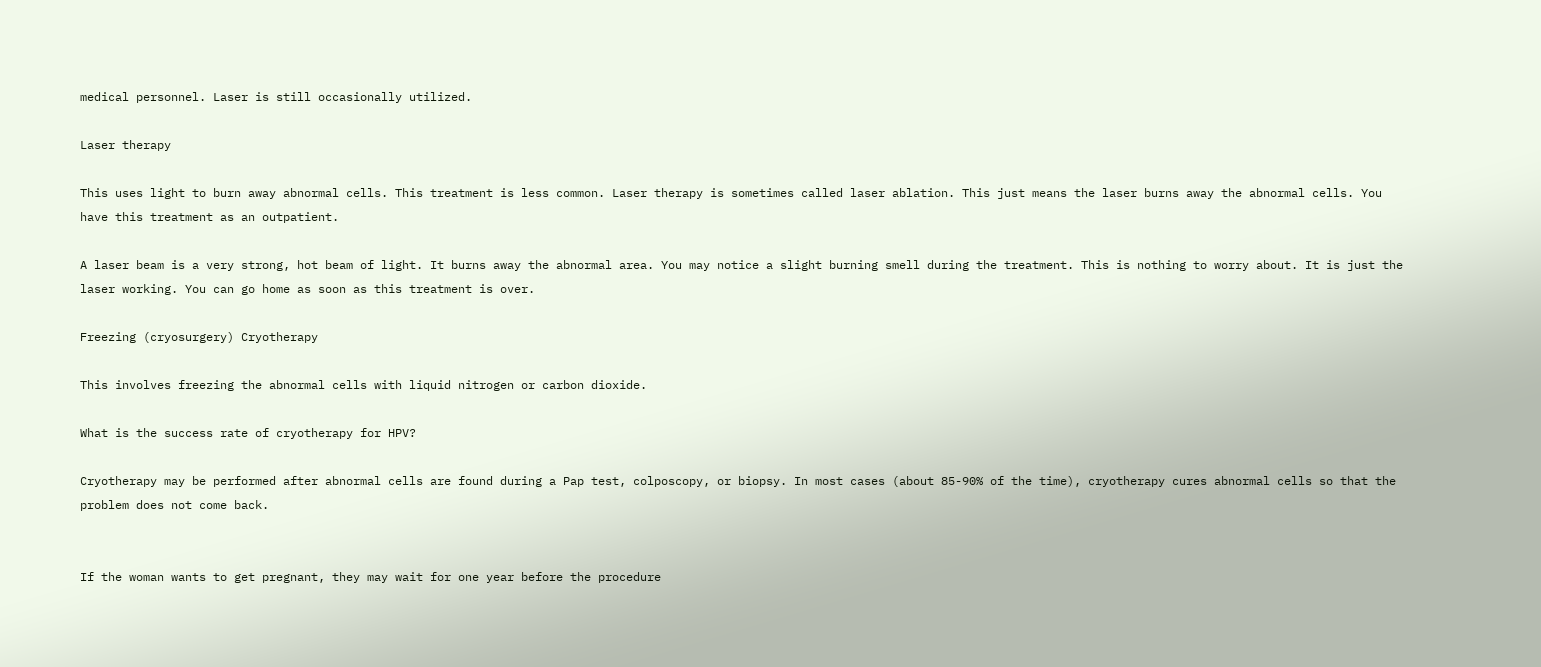medical personnel. Laser is still occasionally utilized.

Laser therapy

This uses light to burn away abnormal cells. This treatment is less common. Laser therapy is sometimes called laser ablation. This just means the laser burns away the abnormal cells. You have this treatment as an outpatient.

A laser beam is a very strong, hot beam of light. It burns away the abnormal area. You may notice a slight burning smell during the treatment. This is nothing to worry about. It is just the laser working. You can go home as soon as this treatment is over.

Freezing (cryosurgery) Cryotherapy

This involves freezing the abnormal cells with liquid nitrogen or carbon dioxide.

What is the success rate of cryotherapy for HPV?

Cryotherapy may be performed after abnormal cells are found during a Pap test, colposcopy, or biopsy. In most cases (about 85-90% of the time), cryotherapy cures abnormal cells so that the problem does not come back.


If the woman wants to get pregnant, they may wait for one year before the procedure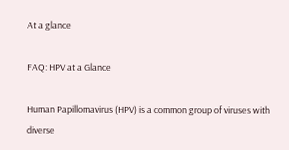At a glance

FAQ: HPV at a Glance

Human Papillomavirus (HPV) is a common group of viruses with diverse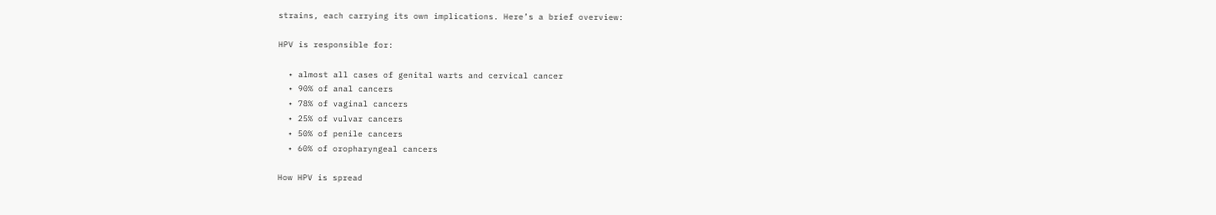strains, each carrying its own implications. Here’s a brief overview:

HPV is responsible for:

  • almost all cases of genital warts and cervical cancer
  • 90% of anal cancers
  • 78% of vaginal cancers
  • 25% of vulvar cancers
  • 50% of penile cancers
  • 60% of oropharyngeal cancers

How HPV is spread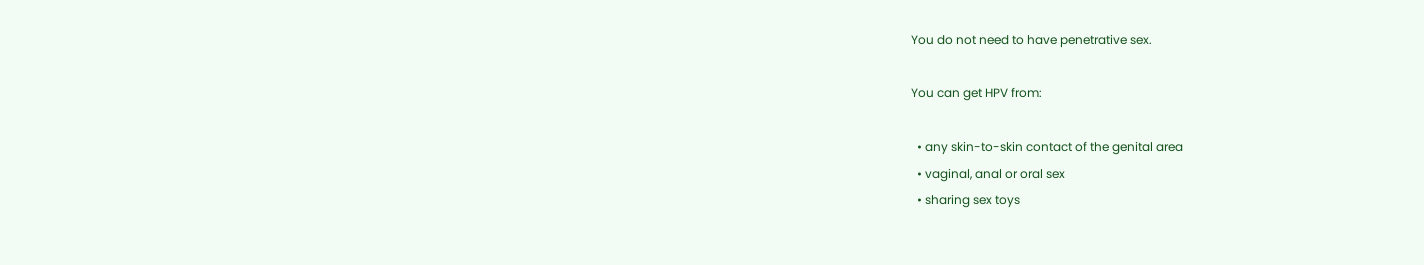You do not need to have penetrative sex.

You can get HPV from:

  • any skin-to-skin contact of the genital area
  • vaginal, anal or oral sex
  • sharing sex toys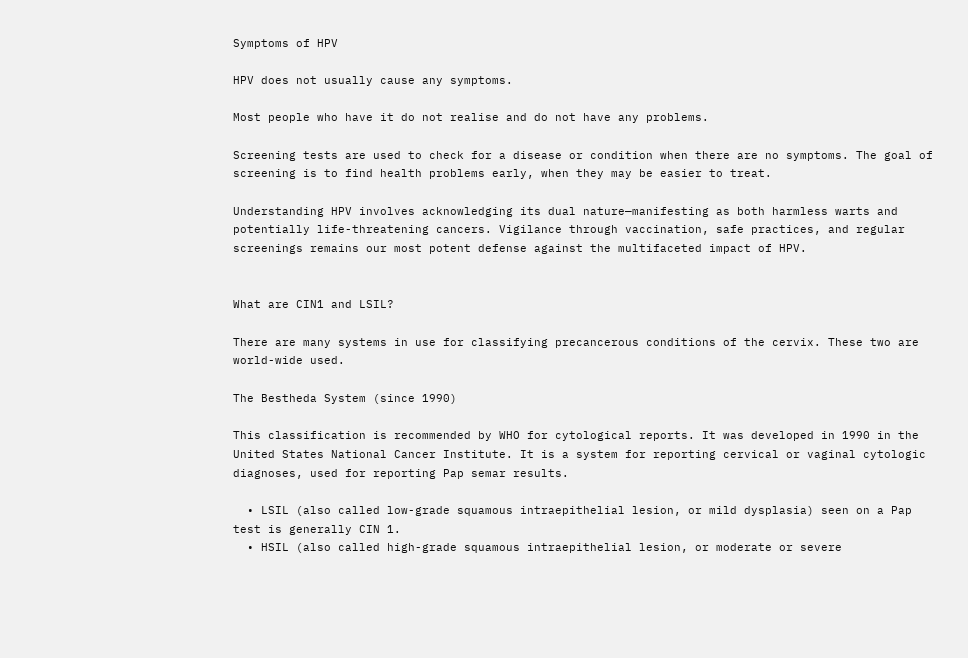Symptoms of HPV

HPV does not usually cause any symptoms.

Most people who have it do not realise and do not have any problems.

Screening tests are used to check for a disease or condition when there are no symptoms. The goal of screening is to find health problems early, when they may be easier to treat.

Understanding HPV involves acknowledging its dual nature—manifesting as both harmless warts and potentially life-threatening cancers. Vigilance through vaccination, safe practices, and regular screenings remains our most potent defense against the multifaceted impact of HPV.


What are CIN1 and LSIL?

There are many systems in use for classifying precancerous conditions of the cervix. These two are world-wide used.

The Bestheda System (since 1990)

This classification is recommended by WHO for cytological reports. It was developed in 1990 in the United States National Cancer Institute. It is a system for reporting cervical or vaginal cytologic diagnoses, used for reporting Pap semar results.

  • LSIL (also called low-grade squamous intraepithelial lesion, or mild dysplasia) seen on a Pap test is generally CIN 1.
  • HSIL (also called high-grade squamous intraepithelial lesion, or moderate or severe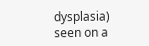dysplasia) seen on a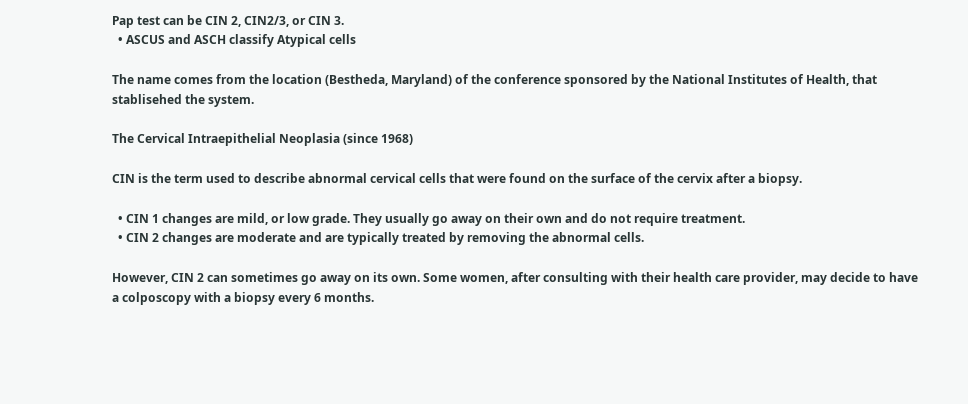Pap test can be CIN 2, CIN2/3, or CIN 3.
  • ASCUS and ASCH classify Atypical cells

The name comes from the location (Bestheda, Maryland) of the conference sponsored by the National Institutes of Health, that stablisehed the system.

The Cervical Intraepithelial Neoplasia (since 1968)

CIN is the term used to describe abnormal cervical cells that were found on the surface of the cervix after a biopsy.

  • CIN 1 changes are mild, or low grade. They usually go away on their own and do not require treatment.
  • CIN 2 changes are moderate and are typically treated by removing the abnormal cells.

However, CIN 2 can sometimes go away on its own. Some women, after consulting with their health care provider, may decide to have a colposcopy with a biopsy every 6 months.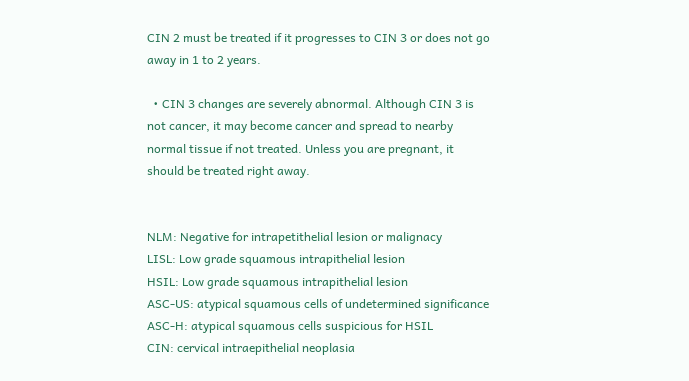CIN 2 must be treated if it progresses to CIN 3 or does not go away in 1 to 2 years.

  • CIN 3 changes are severely abnormal. Although CIN 3 is not cancer, it may become cancer and spread to nearby normal tissue if not treated. Unless you are pregnant, it should be treated right away.


NLM: Negative for intrapetithelial lesion or malignacy
LISL: Low grade squamous intrapithelial lesion
HSIL: Low grade squamous intrapithelial lesion
ASC-US: atypical squamous cells of undetermined significance
ASC-H: atypical squamous cells suspicious for HSIL
CIN: cervical intraepithelial neoplasia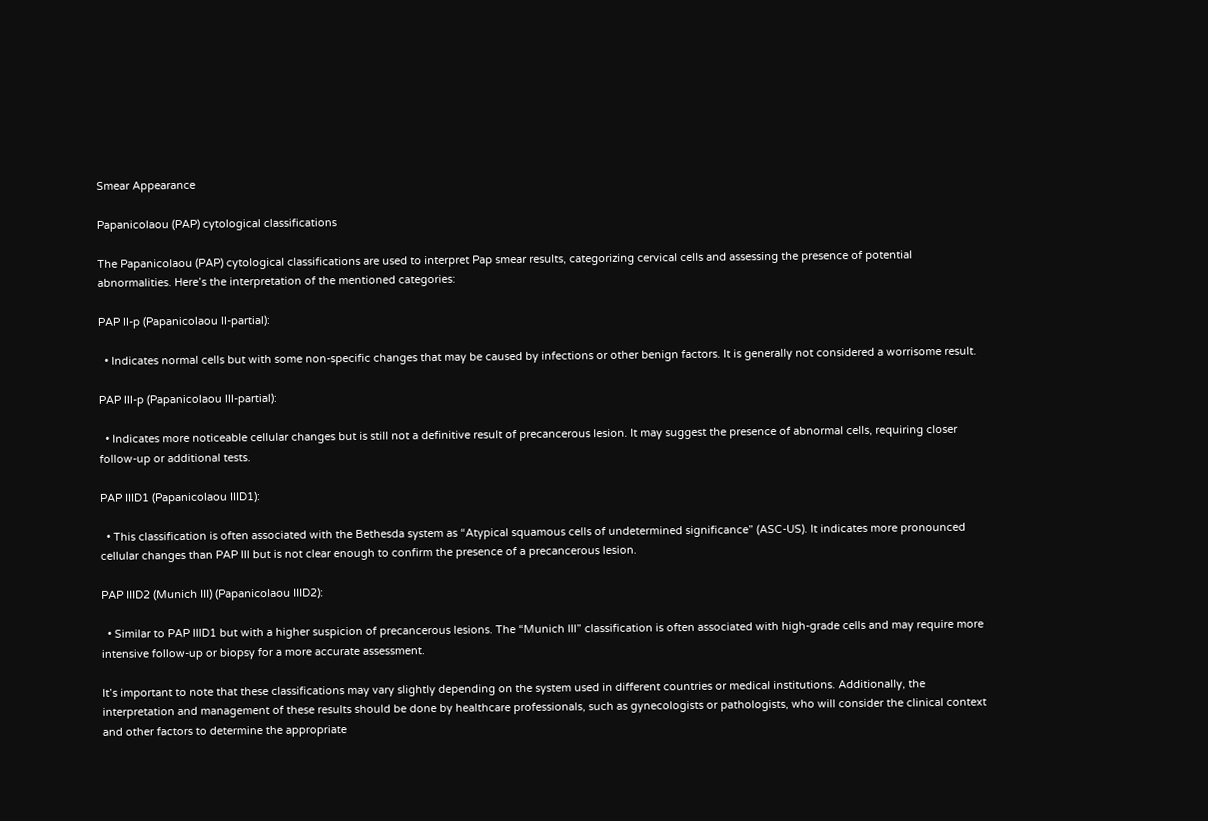Smear Appearance

Papanicolaou (PAP) cytological classifications

The Papanicolaou (PAP) cytological classifications are used to interpret Pap smear results, categorizing cervical cells and assessing the presence of potential abnormalities. Here’s the interpretation of the mentioned categories:

PAP II-p (Papanicolaou II-partial):

  • Indicates normal cells but with some non-specific changes that may be caused by infections or other benign factors. It is generally not considered a worrisome result.

PAP III-p (Papanicolaou III-partial):

  • Indicates more noticeable cellular changes but is still not a definitive result of precancerous lesion. It may suggest the presence of abnormal cells, requiring closer follow-up or additional tests.

PAP IIID1 (Papanicolaou IIID1):

  • This classification is often associated with the Bethesda system as “Atypical squamous cells of undetermined significance” (ASC-US). It indicates more pronounced cellular changes than PAP III but is not clear enough to confirm the presence of a precancerous lesion.

PAP IIID2 (Munich III) (Papanicolaou IIID2):

  • Similar to PAP IIID1 but with a higher suspicion of precancerous lesions. The “Munich III” classification is often associated with high-grade cells and may require more intensive follow-up or biopsy for a more accurate assessment.

It’s important to note that these classifications may vary slightly depending on the system used in different countries or medical institutions. Additionally, the interpretation and management of these results should be done by healthcare professionals, such as gynecologists or pathologists, who will consider the clinical context and other factors to determine the appropriate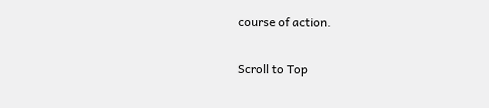course of action.

Scroll to Top